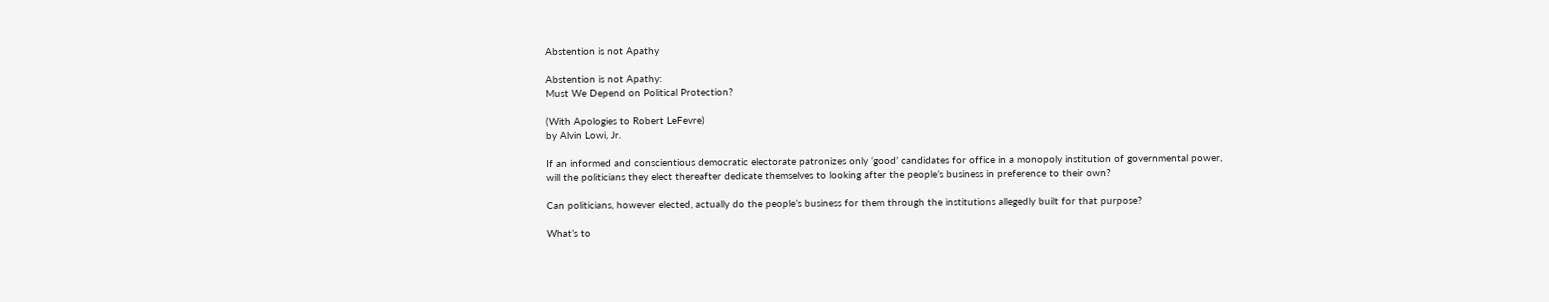Abstention is not Apathy

Abstention is not Apathy:
Must We Depend on Political Protection?

(With Apologies to Robert LeFevre)
by Alvin Lowi, Jr.

If an informed and conscientious democratic electorate patronizes only ‘good’ candidates for office in a monopoly institution of governmental power, will the politicians they elect thereafter dedicate themselves to looking after the people’s business in preference to their own?

Can politicians, however elected, actually do the people’s business for them through the institutions allegedly built for that purpose?

What’s to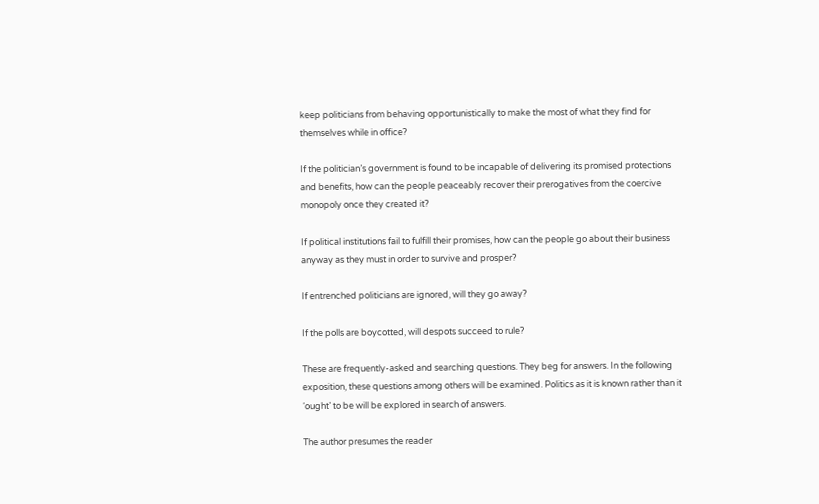keep politicians from behaving opportunistically to make the most of what they find for themselves while in office?

If the politician’s government is found to be incapable of delivering its promised protections and benefits, how can the people peaceably recover their prerogatives from the coercive monopoly once they created it?

If political institutions fail to fulfill their promises, how can the people go about their business anyway as they must in order to survive and prosper?

If entrenched politicians are ignored, will they go away?

If the polls are boycotted, will despots succeed to rule?

These are frequently-asked and searching questions. They beg for answers. In the following exposition, these questions among others will be examined. Politics as it is known rather than it ‘ought’ to be will be explored in search of answers.

The author presumes the reader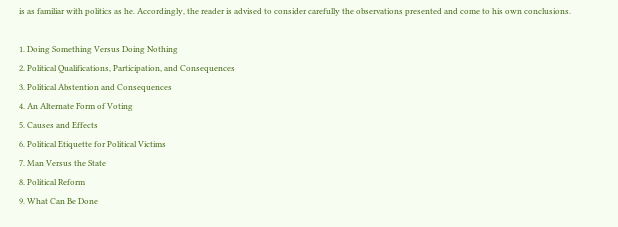is as familiar with politics as he. Accordingly, the reader is advised to consider carefully the observations presented and come to his own conclusions.

1. Doing Something Versus Doing Nothing
2. Political Qualifications, Participation, and Consequences
3. Political Abstention and Consequences
4. An Alternate Form of Voting
5. Causes and Effects
6. Political Etiquette for Political Victims
7. Man Versus the State
8. Political Reform
9. What Can Be Done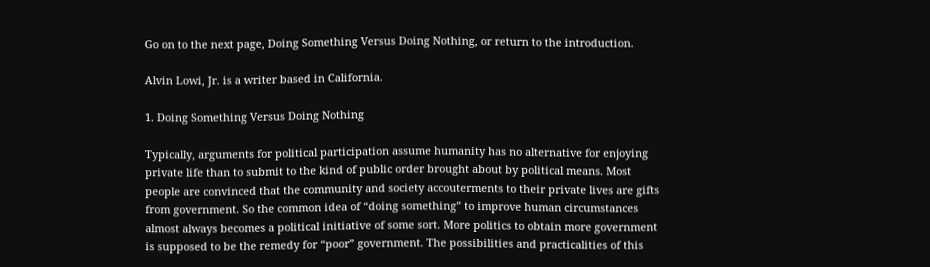Go on to the next page, Doing Something Versus Doing Nothing, or return to the introduction.

Alvin Lowi, Jr. is a writer based in California.

1. Doing Something Versus Doing Nothing

Typically, arguments for political participation assume humanity has no alternative for enjoying private life than to submit to the kind of public order brought about by political means. Most people are convinced that the community and society accouterments to their private lives are gifts from government. So the common idea of “doing something” to improve human circumstances almost always becomes a political initiative of some sort. More politics to obtain more government is supposed to be the remedy for “poor” government. The possibilities and practicalities of this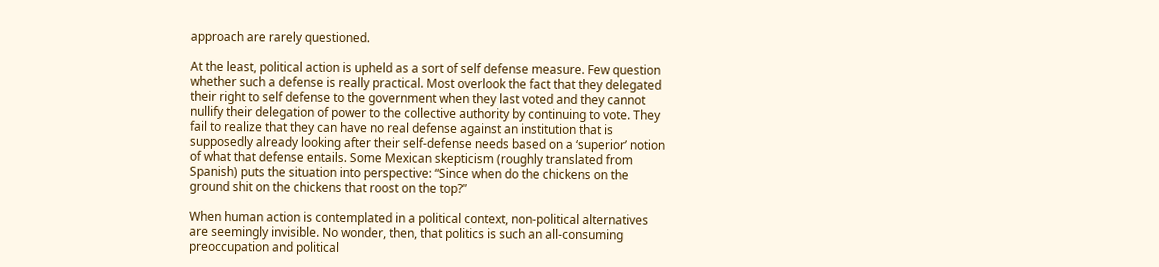approach are rarely questioned.

At the least, political action is upheld as a sort of self defense measure. Few question whether such a defense is really practical. Most overlook the fact that they delegated their right to self defense to the government when they last voted and they cannot nullify their delegation of power to the collective authority by continuing to vote. They fail to realize that they can have no real defense against an institution that is supposedly already looking after their self-defense needs based on a ‘superior’ notion of what that defense entails. Some Mexican skepticism (roughly translated from Spanish) puts the situation into perspective: “Since when do the chickens on the ground shit on the chickens that roost on the top?”

When human action is contemplated in a political context, non-political alternatives are seemingly invisible. No wonder, then, that politics is such an all-consuming preoccupation and political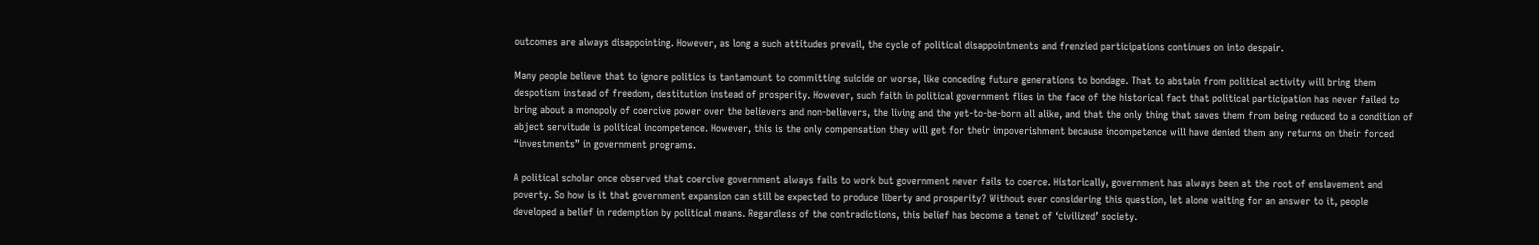outcomes are always disappointing. However, as long a such attitudes prevail, the cycle of political disappointments and frenzied participations continues on into despair.

Many people believe that to ignore politics is tantamount to committing suicide or worse, like conceding future generations to bondage. That to abstain from political activity will bring them despotism instead of freedom, destitution instead of prosperity. However, such faith in political government flies in the face of the historical fact that political participation has never failed to bring about a monopoly of coercive power over the believers and non-believers, the living and the yet-to-be-born all alike, and that the only thing that saves them from being reduced to a condition of abject servitude is political incompetence. However, this is the only compensation they will get for their impoverishment because incompetence will have denied them any returns on their forced “investments” in government programs.

A political scholar once observed that coercive government always fails to work but government never fails to coerce. Historically, government has always been at the root of enslavement and poverty. So how is it that government expansion can still be expected to produce liberty and prosperity? Without ever considering this question, let alone waiting for an answer to it, people developed a belief in redemption by political means. Regardless of the contradictions, this belief has become a tenet of ‘civilized’ society.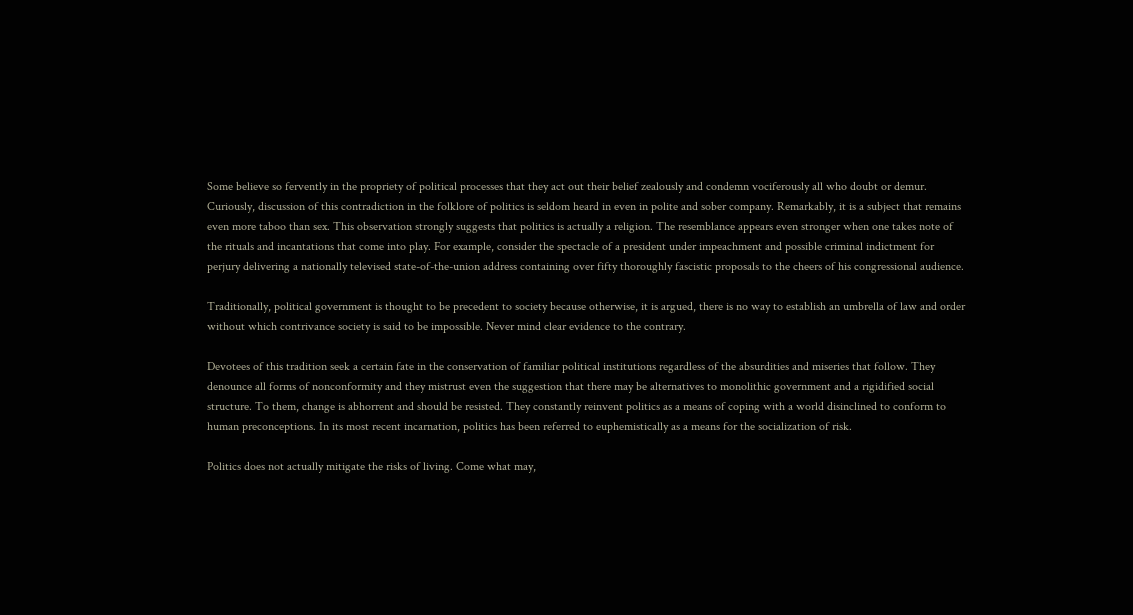Some believe so fervently in the propriety of political processes that they act out their belief zealously and condemn vociferously all who doubt or demur. Curiously, discussion of this contradiction in the folklore of politics is seldom heard in even in polite and sober company. Remarkably, it is a subject that remains even more taboo than sex. This observation strongly suggests that politics is actually a religion. The resemblance appears even stronger when one takes note of the rituals and incantations that come into play. For example, consider the spectacle of a president under impeachment and possible criminal indictment for perjury delivering a nationally televised state-of-the-union address containing over fifty thoroughly fascistic proposals to the cheers of his congressional audience.

Traditionally, political government is thought to be precedent to society because otherwise, it is argued, there is no way to establish an umbrella of law and order without which contrivance society is said to be impossible. Never mind clear evidence to the contrary.

Devotees of this tradition seek a certain fate in the conservation of familiar political institutions regardless of the absurdities and miseries that follow. They denounce all forms of nonconformity and they mistrust even the suggestion that there may be alternatives to monolithic government and a rigidified social structure. To them, change is abhorrent and should be resisted. They constantly reinvent politics as a means of coping with a world disinclined to conform to human preconceptions. In its most recent incarnation, politics has been referred to euphemistically as a means for the socialization of risk.

Politics does not actually mitigate the risks of living. Come what may,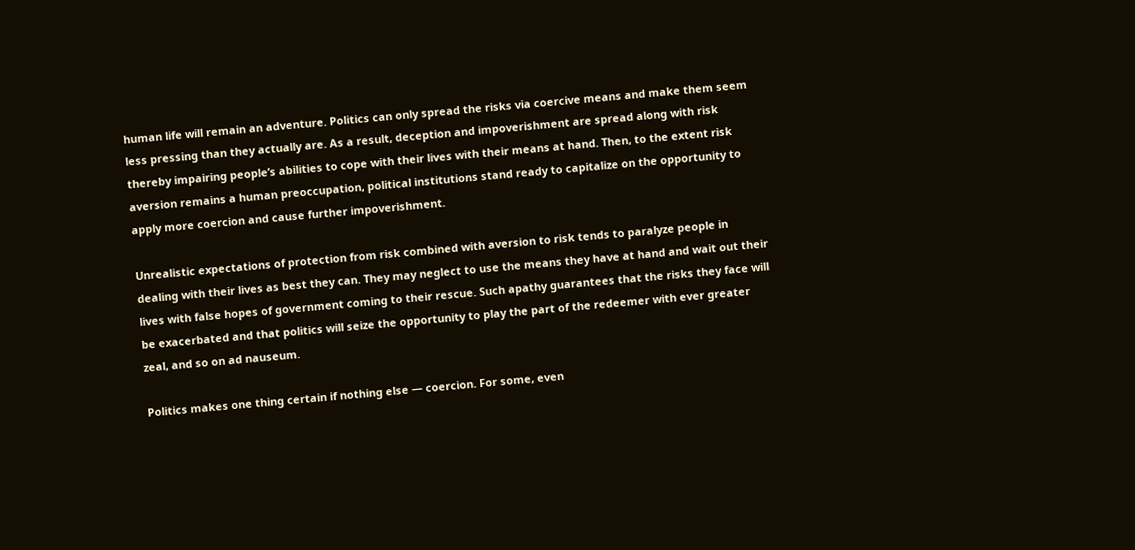human life will remain an adventure. Politics can only spread the risks via coercive means and make them seem less pressing than they actually are. As a result, deception and impoverishment are spread along with risk thereby impairing people’s abilities to cope with their lives with their means at hand. Then, to the extent risk aversion remains a human preoccupation, political institutions stand ready to capitalize on the opportunity to apply more coercion and cause further impoverishment.

Unrealistic expectations of protection from risk combined with aversion to risk tends to paralyze people in dealing with their lives as best they can. They may neglect to use the means they have at hand and wait out their lives with false hopes of government coming to their rescue. Such apathy guarantees that the risks they face will be exacerbated and that politics will seize the opportunity to play the part of the redeemer with ever greater zeal, and so on ad nauseum.

Politics makes one thing certain if nothing else — coercion. For some, even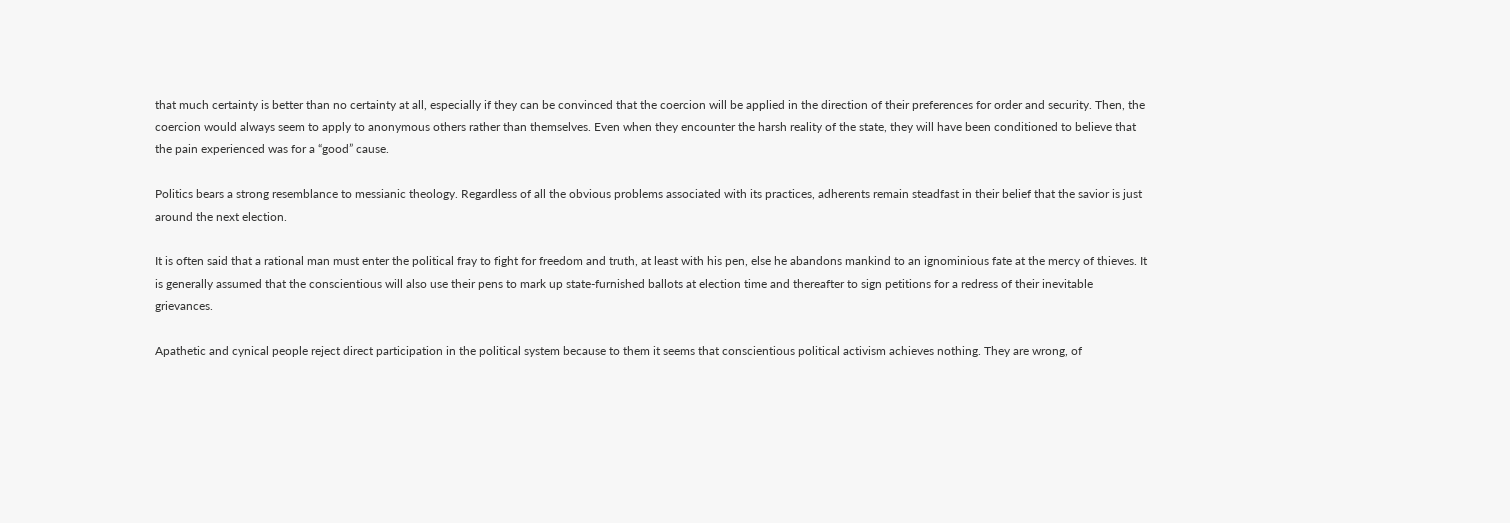that much certainty is better than no certainty at all, especially if they can be convinced that the coercion will be applied in the direction of their preferences for order and security. Then, the coercion would always seem to apply to anonymous others rather than themselves. Even when they encounter the harsh reality of the state, they will have been conditioned to believe that the pain experienced was for a “good” cause.

Politics bears a strong resemblance to messianic theology. Regardless of all the obvious problems associated with its practices, adherents remain steadfast in their belief that the savior is just around the next election.

It is often said that a rational man must enter the political fray to fight for freedom and truth, at least with his pen, else he abandons mankind to an ignominious fate at the mercy of thieves. It is generally assumed that the conscientious will also use their pens to mark up state-furnished ballots at election time and thereafter to sign petitions for a redress of their inevitable grievances.

Apathetic and cynical people reject direct participation in the political system because to them it seems that conscientious political activism achieves nothing. They are wrong, of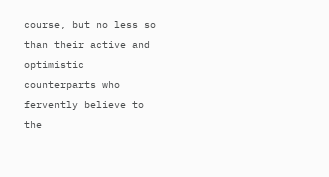course, but no less so than their active and optimistic counterparts who fervently believe to the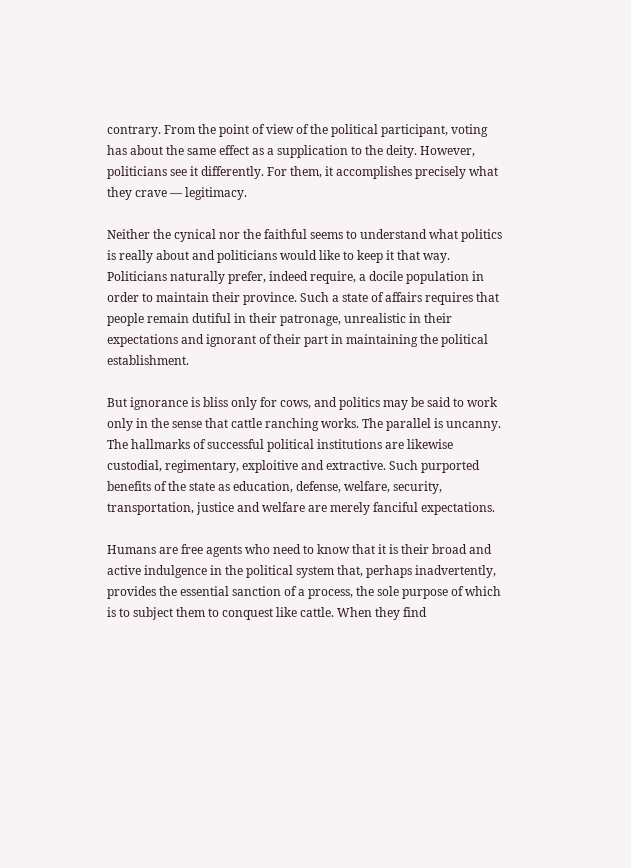contrary. From the point of view of the political participant, voting has about the same effect as a supplication to the deity. However, politicians see it differently. For them, it accomplishes precisely what they crave — legitimacy.

Neither the cynical nor the faithful seems to understand what politics is really about and politicians would like to keep it that way. Politicians naturally prefer, indeed require, a docile population in order to maintain their province. Such a state of affairs requires that people remain dutiful in their patronage, unrealistic in their expectations and ignorant of their part in maintaining the political establishment.

But ignorance is bliss only for cows, and politics may be said to work only in the sense that cattle ranching works. The parallel is uncanny. The hallmarks of successful political institutions are likewise custodial, regimentary, exploitive and extractive. Such purported benefits of the state as education, defense, welfare, security, transportation, justice and welfare are merely fanciful expectations.

Humans are free agents who need to know that it is their broad and active indulgence in the political system that, perhaps inadvertently, provides the essential sanction of a process, the sole purpose of which is to subject them to conquest like cattle. When they find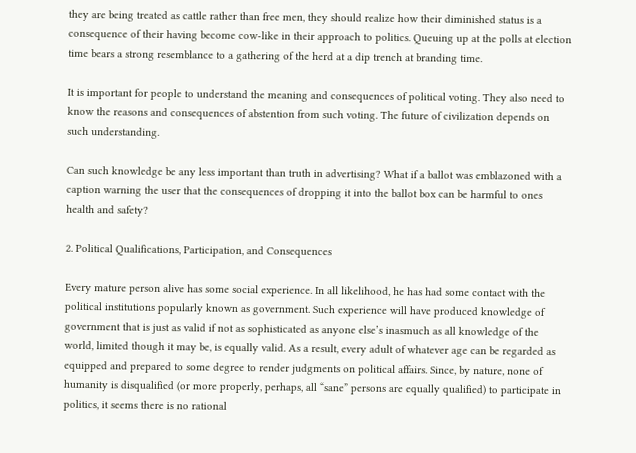they are being treated as cattle rather than free men, they should realize how their diminished status is a consequence of their having become cow-like in their approach to politics. Queuing up at the polls at election time bears a strong resemblance to a gathering of the herd at a dip trench at branding time.

It is important for people to understand the meaning and consequences of political voting. They also need to know the reasons and consequences of abstention from such voting. The future of civilization depends on such understanding.

Can such knowledge be any less important than truth in advertising? What if a ballot was emblazoned with a caption warning the user that the consequences of dropping it into the ballot box can be harmful to ones health and safety?

2. Political Qualifications, Participation, and Consequences

Every mature person alive has some social experience. In all likelihood, he has had some contact with the political institutions popularly known as government. Such experience will have produced knowledge of government that is just as valid if not as sophisticated as anyone else’s inasmuch as all knowledge of the world, limited though it may be, is equally valid. As a result, every adult of whatever age can be regarded as equipped and prepared to some degree to render judgments on political affairs. Since, by nature, none of humanity is disqualified (or more properly, perhaps, all “sane” persons are equally qualified) to participate in politics, it seems there is no rational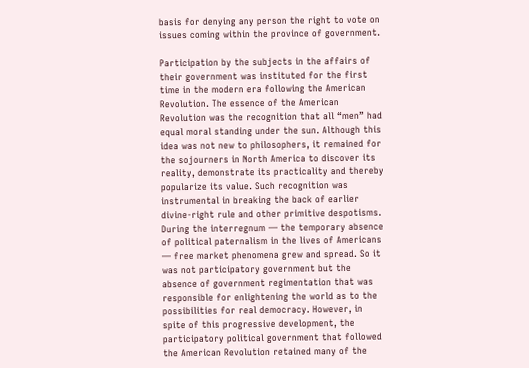basis for denying any person the right to vote on issues coming within the province of government.

Participation by the subjects in the affairs of their government was instituted for the first time in the modern era following the American Revolution. The essence of the American Revolution was the recognition that all “men” had equal moral standing under the sun. Although this idea was not new to philosophers, it remained for the sojourners in North America to discover its reality, demonstrate its practicality and thereby popularize its value. Such recognition was instrumental in breaking the back of earlier divine-right rule and other primitive despotisms. During the interregnum — the temporary absence of political paternalism in the lives of Americans — free market phenomena grew and spread. So it was not participatory government but the absence of government regimentation that was responsible for enlightening the world as to the possibilities for real democracy. However, in spite of this progressive development, the participatory political government that followed the American Revolution retained many of the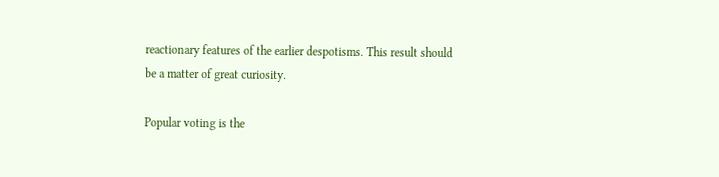reactionary features of the earlier despotisms. This result should be a matter of great curiosity.

Popular voting is the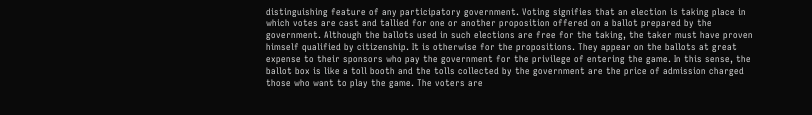distinguishing feature of any participatory government. Voting signifies that an election is taking place in which votes are cast and tallied for one or another proposition offered on a ballot prepared by the government. Although the ballots used in such elections are free for the taking, the taker must have proven himself qualified by citizenship. It is otherwise for the propositions. They appear on the ballots at great expense to their sponsors who pay the government for the privilege of entering the game. In this sense, the ballot box is like a toll booth and the tolls collected by the government are the price of admission charged those who want to play the game. The voters are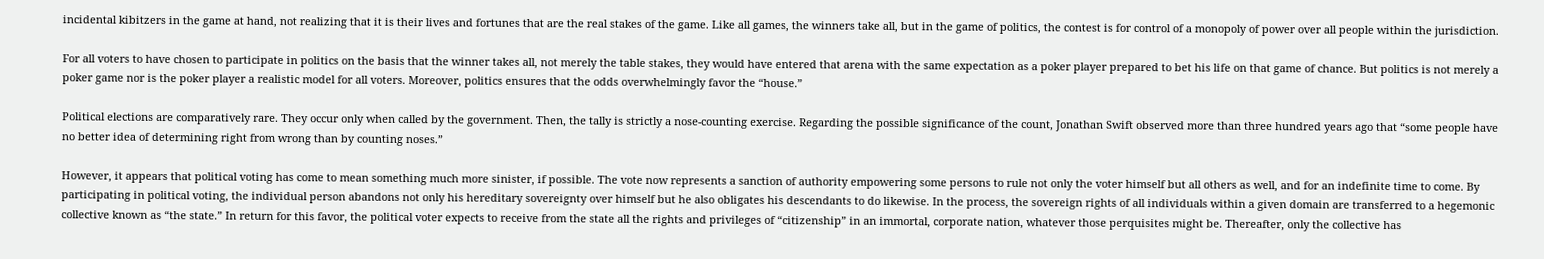incidental kibitzers in the game at hand, not realizing that it is their lives and fortunes that are the real stakes of the game. Like all games, the winners take all, but in the game of politics, the contest is for control of a monopoly of power over all people within the jurisdiction.

For all voters to have chosen to participate in politics on the basis that the winner takes all, not merely the table stakes, they would have entered that arena with the same expectation as a poker player prepared to bet his life on that game of chance. But politics is not merely a poker game nor is the poker player a realistic model for all voters. Moreover, politics ensures that the odds overwhelmingly favor the “house.”

Political elections are comparatively rare. They occur only when called by the government. Then, the tally is strictly a nose-counting exercise. Regarding the possible significance of the count, Jonathan Swift observed more than three hundred years ago that “some people have no better idea of determining right from wrong than by counting noses.”

However, it appears that political voting has come to mean something much more sinister, if possible. The vote now represents a sanction of authority empowering some persons to rule not only the voter himself but all others as well, and for an indefinite time to come. By participating in political voting, the individual person abandons not only his hereditary sovereignty over himself but he also obligates his descendants to do likewise. In the process, the sovereign rights of all individuals within a given domain are transferred to a hegemonic collective known as “the state.” In return for this favor, the political voter expects to receive from the state all the rights and privileges of “citizenship” in an immortal, corporate nation, whatever those perquisites might be. Thereafter, only the collective has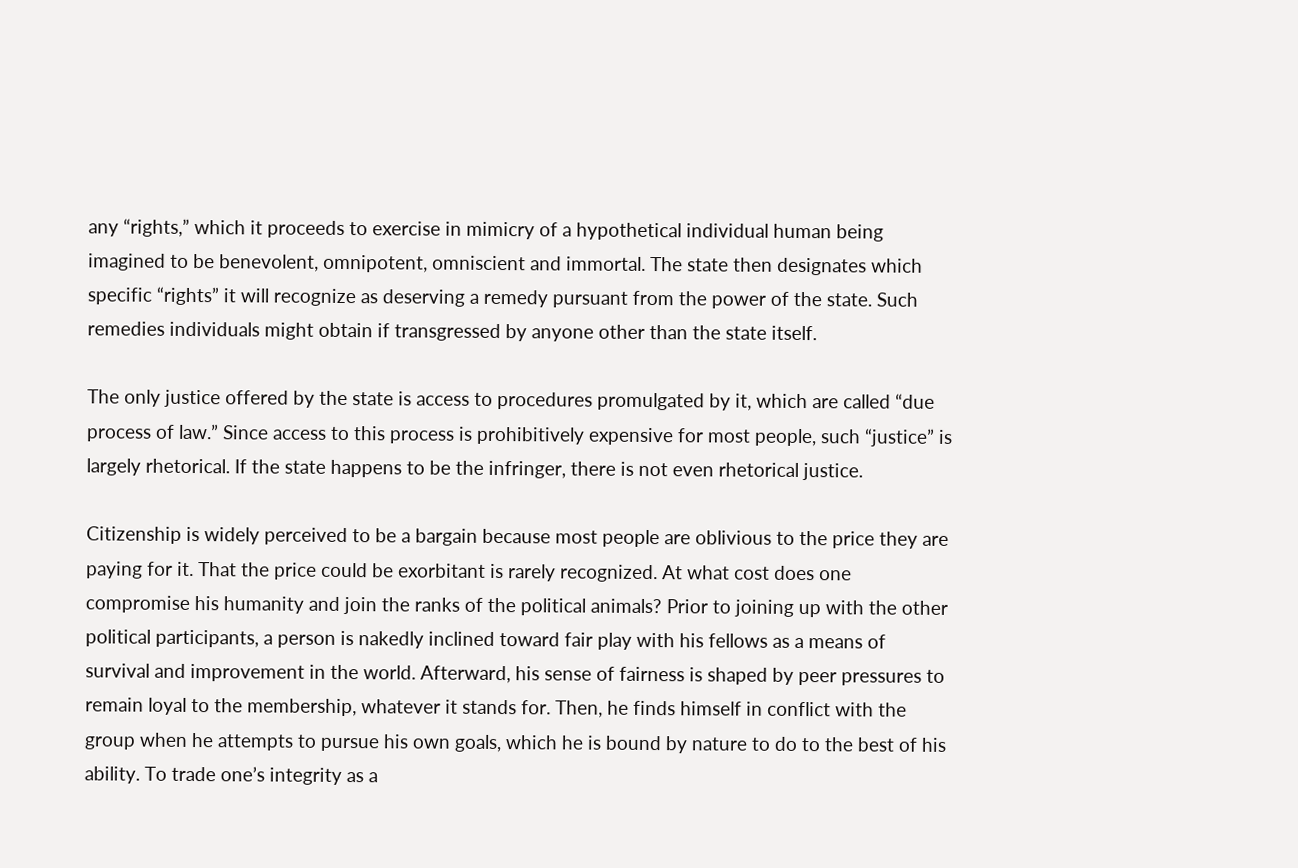any “rights,” which it proceeds to exercise in mimicry of a hypothetical individual human being imagined to be benevolent, omnipotent, omniscient and immortal. The state then designates which specific “rights” it will recognize as deserving a remedy pursuant from the power of the state. Such remedies individuals might obtain if transgressed by anyone other than the state itself.

The only justice offered by the state is access to procedures promulgated by it, which are called “due process of law.” Since access to this process is prohibitively expensive for most people, such “justice” is largely rhetorical. If the state happens to be the infringer, there is not even rhetorical justice.

Citizenship is widely perceived to be a bargain because most people are oblivious to the price they are paying for it. That the price could be exorbitant is rarely recognized. At what cost does one compromise his humanity and join the ranks of the political animals? Prior to joining up with the other political participants, a person is nakedly inclined toward fair play with his fellows as a means of survival and improvement in the world. Afterward, his sense of fairness is shaped by peer pressures to remain loyal to the membership, whatever it stands for. Then, he finds himself in conflict with the group when he attempts to pursue his own goals, which he is bound by nature to do to the best of his ability. To trade one’s integrity as a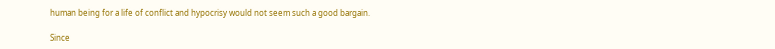human being for a life of conflict and hypocrisy would not seem such a good bargain.

Since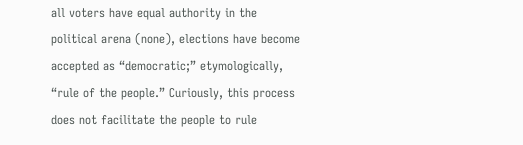all voters have equal authority in the political arena (none), elections have become accepted as “democratic;” etymologically, “rule of the people.” Curiously, this process does not facilitate the people to rule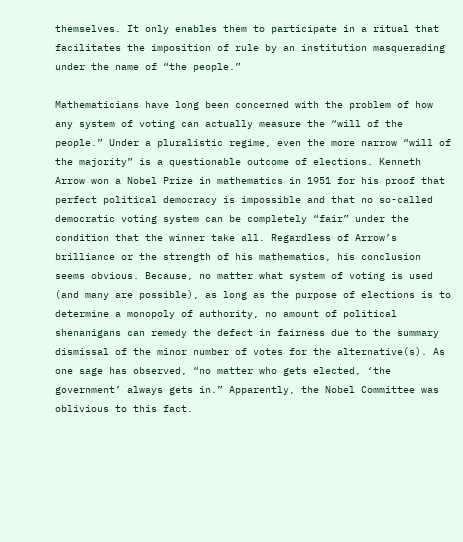themselves. It only enables them to participate in a ritual that facilitates the imposition of rule by an institution masquerading under the name of “the people.”

Mathematicians have long been concerned with the problem of how any system of voting can actually measure the “will of the people.” Under a pluralistic regime, even the more narrow “will of the majority” is a questionable outcome of elections. Kenneth Arrow won a Nobel Prize in mathematics in 1951 for his proof that perfect political democracy is impossible and that no so-called democratic voting system can be completely “fair” under the condition that the winner take all. Regardless of Arrow’s brilliance or the strength of his mathematics, his conclusion seems obvious. Because, no matter what system of voting is used (and many are possible), as long as the purpose of elections is to determine a monopoly of authority, no amount of political shenanigans can remedy the defect in fairness due to the summary dismissal of the minor number of votes for the alternative(s). As one sage has observed, “no matter who gets elected, ‘the government’ always gets in.” Apparently, the Nobel Committee was oblivious to this fact.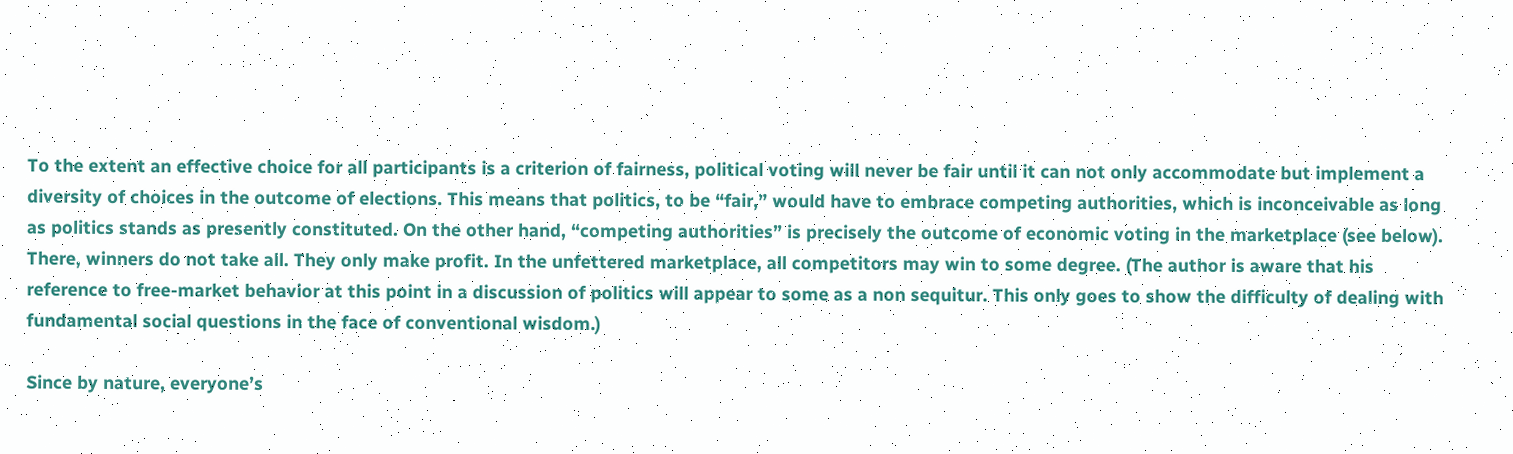To the extent an effective choice for all participants is a criterion of fairness, political voting will never be fair until it can not only accommodate but implement a diversity of choices in the outcome of elections. This means that politics, to be “fair,” would have to embrace competing authorities, which is inconceivable as long as politics stands as presently constituted. On the other hand, “competing authorities” is precisely the outcome of economic voting in the marketplace (see below). There, winners do not take all. They only make profit. In the unfettered marketplace, all competitors may win to some degree. (The author is aware that his reference to free-market behavior at this point in a discussion of politics will appear to some as a non sequitur. This only goes to show the difficulty of dealing with fundamental social questions in the face of conventional wisdom.)

Since by nature, everyone’s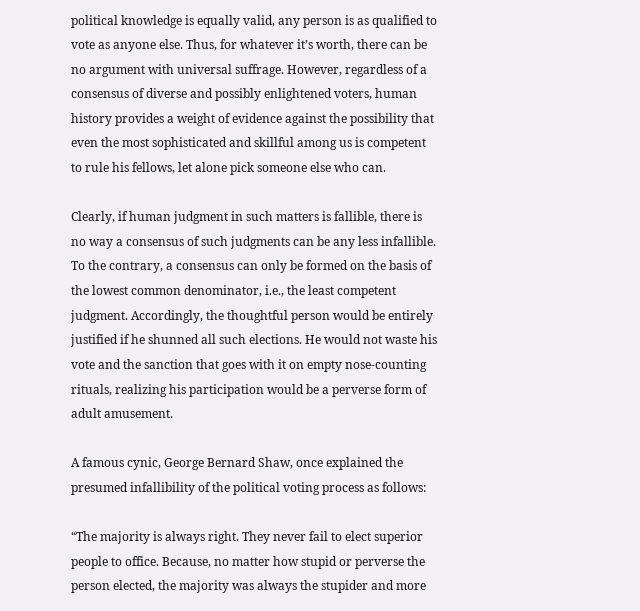political knowledge is equally valid, any person is as qualified to vote as anyone else. Thus, for whatever it’s worth, there can be no argument with universal suffrage. However, regardless of a consensus of diverse and possibly enlightened voters, human history provides a weight of evidence against the possibility that even the most sophisticated and skillful among us is competent to rule his fellows, let alone pick someone else who can.

Clearly, if human judgment in such matters is fallible, there is no way a consensus of such judgments can be any less infallible. To the contrary, a consensus can only be formed on the basis of the lowest common denominator, i.e., the least competent judgment. Accordingly, the thoughtful person would be entirely justified if he shunned all such elections. He would not waste his vote and the sanction that goes with it on empty nose-counting rituals, realizing his participation would be a perverse form of adult amusement.

A famous cynic, George Bernard Shaw, once explained the presumed infallibility of the political voting process as follows:

“The majority is always right. They never fail to elect superior people to office. Because, no matter how stupid or perverse the person elected, the majority was always the stupider and more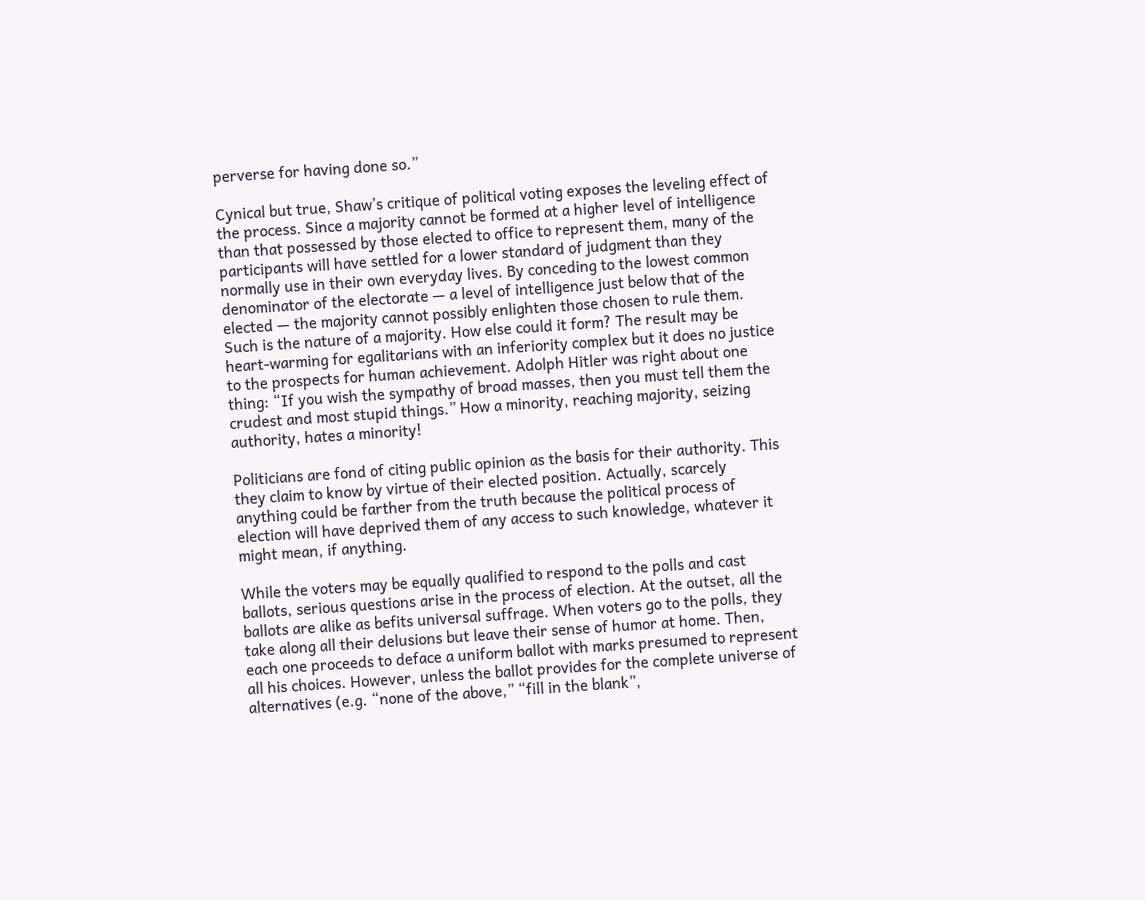perverse for having done so.”

Cynical but true, Shaw’s critique of political voting exposes the leveling effect of the process. Since a majority cannot be formed at a higher level of intelligence than that possessed by those elected to office to represent them, many of the participants will have settled for a lower standard of judgment than they normally use in their own everyday lives. By conceding to the lowest common denominator of the electorate — a level of intelligence just below that of the elected — the majority cannot possibly enlighten those chosen to rule them. Such is the nature of a majority. How else could it form? The result may be heart-warming for egalitarians with an inferiority complex but it does no justice to the prospects for human achievement. Adolph Hitler was right about one thing: “If you wish the sympathy of broad masses, then you must tell them the crudest and most stupid things.” How a minority, reaching majority, seizing authority, hates a minority!

Politicians are fond of citing public opinion as the basis for their authority. This they claim to know by virtue of their elected position. Actually, scarcely anything could be farther from the truth because the political process of election will have deprived them of any access to such knowledge, whatever it might mean, if anything.

While the voters may be equally qualified to respond to the polls and cast ballots, serious questions arise in the process of election. At the outset, all the ballots are alike as befits universal suffrage. When voters go to the polls, they take along all their delusions but leave their sense of humor at home. Then, each one proceeds to deface a uniform ballot with marks presumed to represent all his choices. However, unless the ballot provides for the complete universe of alternatives (e.g. “none of the above,” “fill in the blank”,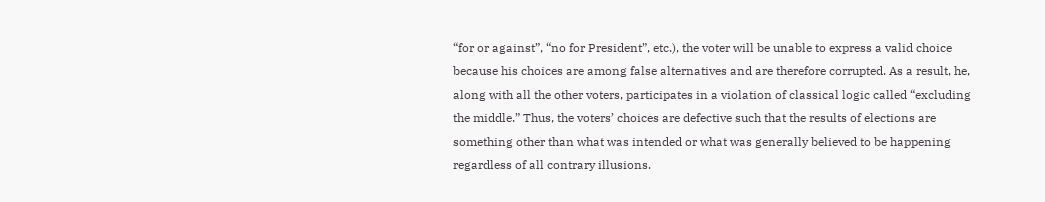“for or against”, “no for President”, etc.), the voter will be unable to express a valid choice because his choices are among false alternatives and are therefore corrupted. As a result, he, along with all the other voters, participates in a violation of classical logic called “excluding the middle.” Thus, the voters’ choices are defective such that the results of elections are something other than what was intended or what was generally believed to be happening regardless of all contrary illusions.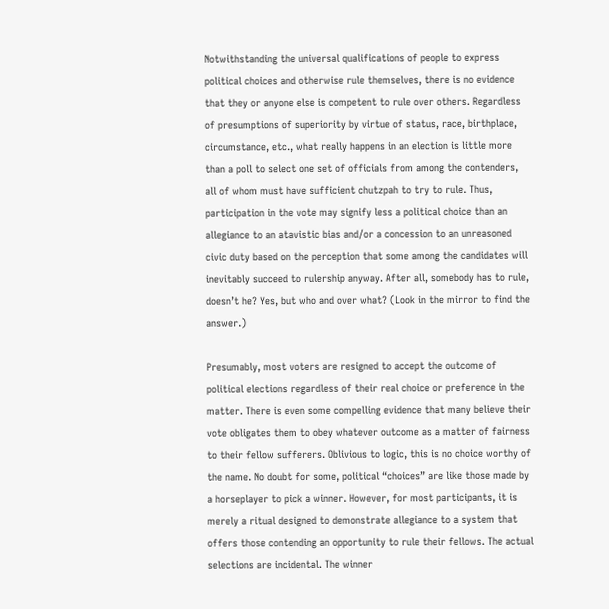Notwithstanding the universal qualifications of people to express political choices and otherwise rule themselves, there is no evidence that they or anyone else is competent to rule over others. Regardless of presumptions of superiority by virtue of status, race, birthplace, circumstance, etc., what really happens in an election is little more than a poll to select one set of officials from among the contenders, all of whom must have sufficient chutzpah to try to rule. Thus, participation in the vote may signify less a political choice than an allegiance to an atavistic bias and/or a concession to an unreasoned civic duty based on the perception that some among the candidates will inevitably succeed to rulership anyway. After all, somebody has to rule, doesn’t he? Yes, but who and over what? (Look in the mirror to find the answer.)

Presumably, most voters are resigned to accept the outcome of political elections regardless of their real choice or preference in the matter. There is even some compelling evidence that many believe their vote obligates them to obey whatever outcome as a matter of fairness to their fellow sufferers. Oblivious to logic, this is no choice worthy of the name. No doubt for some, political “choices” are like those made by a horseplayer to pick a winner. However, for most participants, it is merely a ritual designed to demonstrate allegiance to a system that offers those contending an opportunity to rule their fellows. The actual selections are incidental. The winner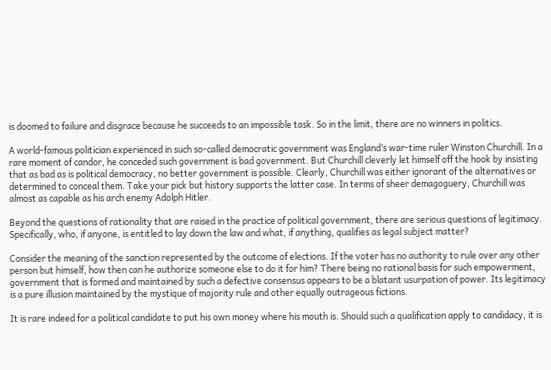is doomed to failure and disgrace because he succeeds to an impossible task. So in the limit, there are no winners in politics.

A world-famous politician experienced in such so-called democratic government was England’s war-time ruler Winston Churchill. In a rare moment of candor, he conceded such government is bad government. But Churchill cleverly let himself off the hook by insisting that as bad as is political democracy, no better government is possible. Clearly, Churchill was either ignorant of the alternatives or determined to conceal them. Take your pick but history supports the latter case. In terms of sheer demagoguery, Churchill was almost as capable as his arch enemy Adolph Hitler.

Beyond the questions of rationality that are raised in the practice of political government, there are serious questions of legitimacy. Specifically, who, if anyone, is entitled to lay down the law and what, if anything, qualifies as legal subject matter?

Consider the meaning of the sanction represented by the outcome of elections. If the voter has no authority to rule over any other person but himself, how then can he authorize someone else to do it for him? There being no rational basis for such empowerment, government that is formed and maintained by such a defective consensus appears to be a blatant usurpation of power. Its legitimacy is a pure illusion maintained by the mystique of majority rule and other equally outrageous fictions.

It is rare indeed for a political candidate to put his own money where his mouth is. Should such a qualification apply to candidacy, it is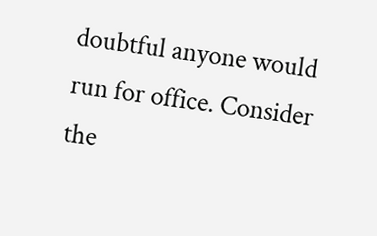doubtful anyone would run for office. Consider the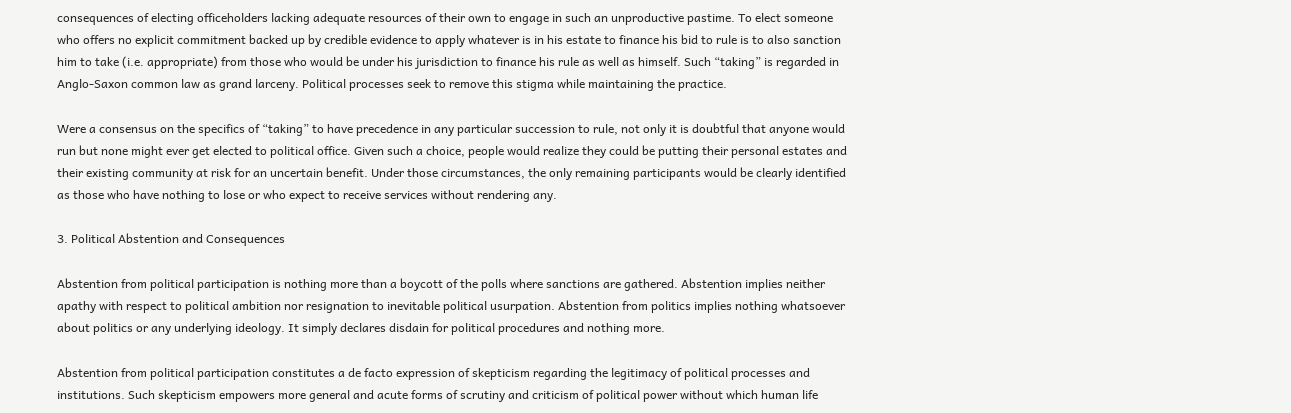consequences of electing officeholders lacking adequate resources of their own to engage in such an unproductive pastime. To elect someone who offers no explicit commitment backed up by credible evidence to apply whatever is in his estate to finance his bid to rule is to also sanction him to take (i.e. appropriate) from those who would be under his jurisdiction to finance his rule as well as himself. Such “taking” is regarded in Anglo-Saxon common law as grand larceny. Political processes seek to remove this stigma while maintaining the practice.

Were a consensus on the specifics of “taking” to have precedence in any particular succession to rule, not only it is doubtful that anyone would run but none might ever get elected to political office. Given such a choice, people would realize they could be putting their personal estates and their existing community at risk for an uncertain benefit. Under those circumstances, the only remaining participants would be clearly identified as those who have nothing to lose or who expect to receive services without rendering any.

3. Political Abstention and Consequences

Abstention from political participation is nothing more than a boycott of the polls where sanctions are gathered. Abstention implies neither apathy with respect to political ambition nor resignation to inevitable political usurpation. Abstention from politics implies nothing whatsoever about politics or any underlying ideology. It simply declares disdain for political procedures and nothing more.

Abstention from political participation constitutes a de facto expression of skepticism regarding the legitimacy of political processes and institutions. Such skepticism empowers more general and acute forms of scrutiny and criticism of political power without which human life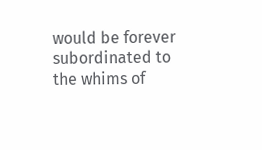would be forever subordinated to the whims of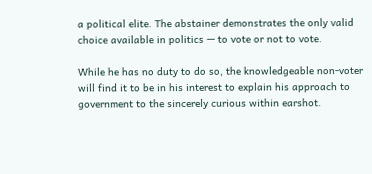a political elite. The abstainer demonstrates the only valid choice available in politics — to vote or not to vote.

While he has no duty to do so, the knowledgeable non-voter will find it to be in his interest to explain his approach to government to the sincerely curious within earshot.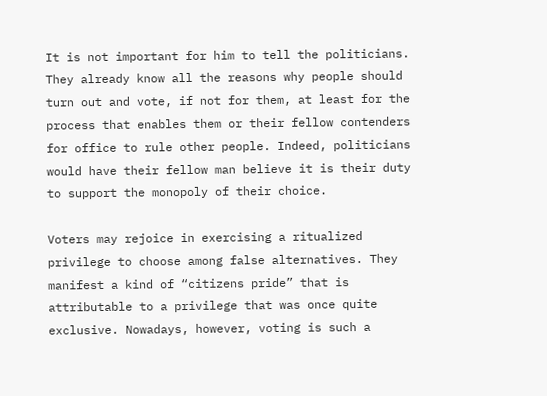It is not important for him to tell the politicians. They already know all the reasons why people should turn out and vote, if not for them, at least for the process that enables them or their fellow contenders for office to rule other people. Indeed, politicians would have their fellow man believe it is their duty to support the monopoly of their choice.

Voters may rejoice in exercising a ritualized privilege to choose among false alternatives. They manifest a kind of “citizens pride” that is attributable to a privilege that was once quite exclusive. Nowadays, however, voting is such a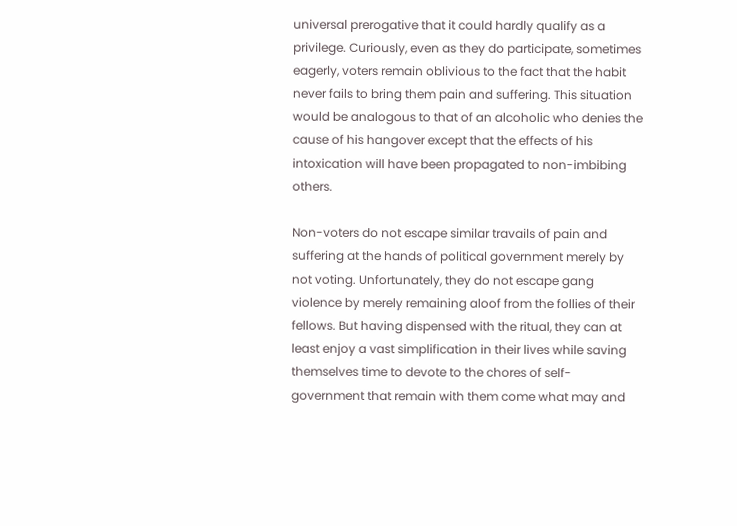universal prerogative that it could hardly qualify as a privilege. Curiously, even as they do participate, sometimes eagerly, voters remain oblivious to the fact that the habit never fails to bring them pain and suffering. This situation would be analogous to that of an alcoholic who denies the cause of his hangover except that the effects of his intoxication will have been propagated to non-imbibing others.

Non-voters do not escape similar travails of pain and suffering at the hands of political government merely by not voting. Unfortunately, they do not escape gang violence by merely remaining aloof from the follies of their fellows. But having dispensed with the ritual, they can at least enjoy a vast simplification in their lives while saving themselves time to devote to the chores of self-government that remain with them come what may and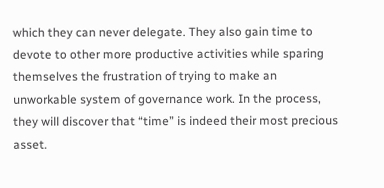which they can never delegate. They also gain time to devote to other more productive activities while sparing themselves the frustration of trying to make an unworkable system of governance work. In the process, they will discover that “time” is indeed their most precious asset.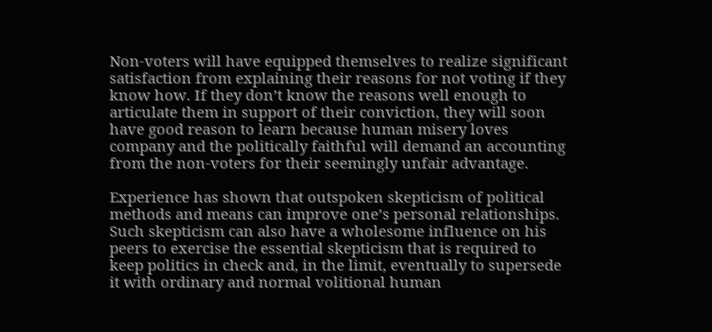Non-voters will have equipped themselves to realize significant satisfaction from explaining their reasons for not voting if they know how. If they don’t know the reasons well enough to articulate them in support of their conviction, they will soon have good reason to learn because human misery loves company and the politically faithful will demand an accounting from the non-voters for their seemingly unfair advantage.

Experience has shown that outspoken skepticism of political methods and means can improve one’s personal relationships. Such skepticism can also have a wholesome influence on his peers to exercise the essential skepticism that is required to keep politics in check and, in the limit, eventually to supersede it with ordinary and normal volitional human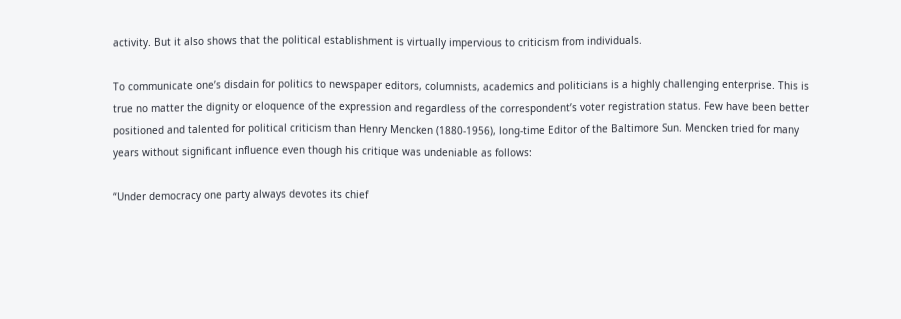activity. But it also shows that the political establishment is virtually impervious to criticism from individuals.

To communicate one’s disdain for politics to newspaper editors, columnists, academics and politicians is a highly challenging enterprise. This is true no matter the dignity or eloquence of the expression and regardless of the correspondent’s voter registration status. Few have been better positioned and talented for political criticism than Henry Mencken (1880-1956), long-time Editor of the Baltimore Sun. Mencken tried for many years without significant influence even though his critique was undeniable as follows:

“Under democracy one party always devotes its chief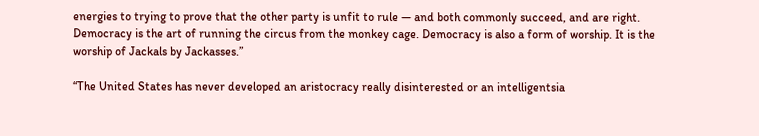energies to trying to prove that the other party is unfit to rule — and both commonly succeed, and are right. Democracy is the art of running the circus from the monkey cage. Democracy is also a form of worship. It is the worship of Jackals by Jackasses.”

“The United States has never developed an aristocracy really disinterested or an intelligentsia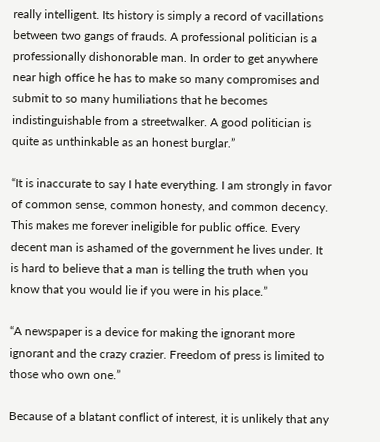really intelligent. Its history is simply a record of vacillations between two gangs of frauds. A professional politician is a professionally dishonorable man. In order to get anywhere near high office he has to make so many compromises and submit to so many humiliations that he becomes indistinguishable from a streetwalker. A good politician is quite as unthinkable as an honest burglar.”

“It is inaccurate to say I hate everything. I am strongly in favor of common sense, common honesty, and common decency. This makes me forever ineligible for public office. Every decent man is ashamed of the government he lives under. It is hard to believe that a man is telling the truth when you know that you would lie if you were in his place.”

“A newspaper is a device for making the ignorant more ignorant and the crazy crazier. Freedom of press is limited to those who own one.”

Because of a blatant conflict of interest, it is unlikely that any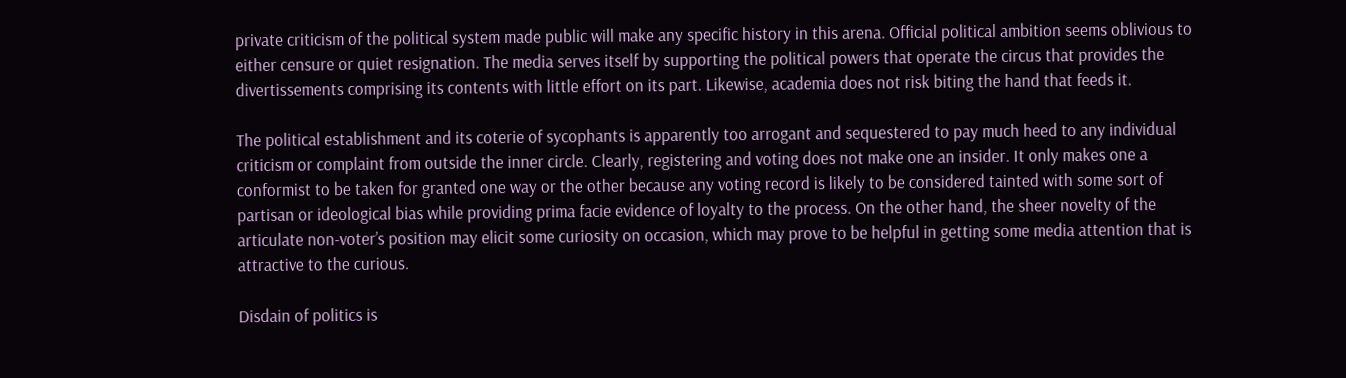private criticism of the political system made public will make any specific history in this arena. Official political ambition seems oblivious to either censure or quiet resignation. The media serves itself by supporting the political powers that operate the circus that provides the divertissements comprising its contents with little effort on its part. Likewise, academia does not risk biting the hand that feeds it.

The political establishment and its coterie of sycophants is apparently too arrogant and sequestered to pay much heed to any individual criticism or complaint from outside the inner circle. Clearly, registering and voting does not make one an insider. It only makes one a conformist to be taken for granted one way or the other because any voting record is likely to be considered tainted with some sort of partisan or ideological bias while providing prima facie evidence of loyalty to the process. On the other hand, the sheer novelty of the articulate non-voter’s position may elicit some curiosity on occasion, which may prove to be helpful in getting some media attention that is attractive to the curious.

Disdain of politics is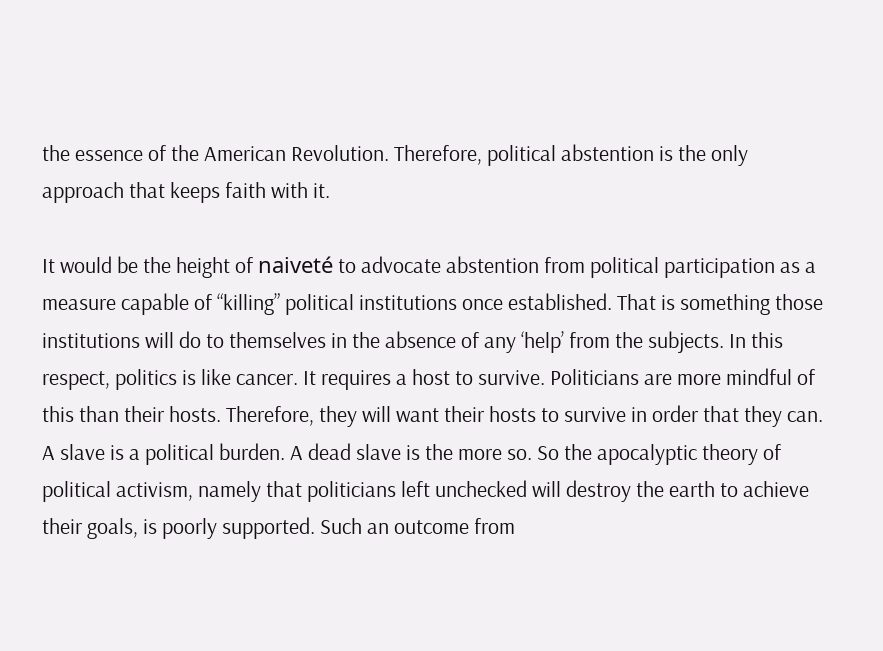the essence of the American Revolution. Therefore, political abstention is the only approach that keeps faith with it.

It would be the height of naiveté to advocate abstention from political participation as a measure capable of “killing” political institutions once established. That is something those institutions will do to themselves in the absence of any ‘help’ from the subjects. In this respect, politics is like cancer. It requires a host to survive. Politicians are more mindful of this than their hosts. Therefore, they will want their hosts to survive in order that they can. A slave is a political burden. A dead slave is the more so. So the apocalyptic theory of political activism, namely that politicians left unchecked will destroy the earth to achieve their goals, is poorly supported. Such an outcome from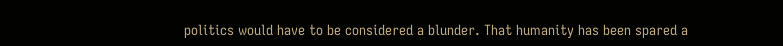politics would have to be considered a blunder. That humanity has been spared a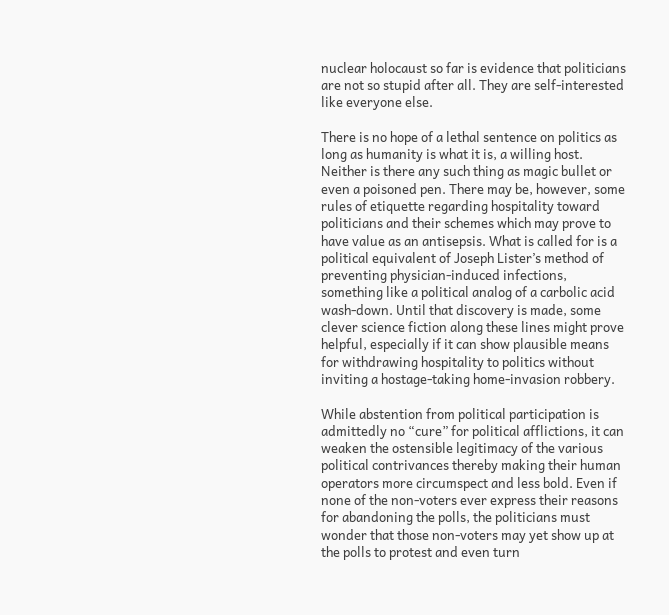nuclear holocaust so far is evidence that politicians are not so stupid after all. They are self-interested like everyone else.

There is no hope of a lethal sentence on politics as long as humanity is what it is, a willing host. Neither is there any such thing as magic bullet or even a poisoned pen. There may be, however, some rules of etiquette regarding hospitality toward politicians and their schemes which may prove to have value as an antisepsis. What is called for is a political equivalent of Joseph Lister’s method of preventing physician-induced infections, something like a political analog of a carbolic acid wash-down. Until that discovery is made, some clever science fiction along these lines might prove helpful, especially if it can show plausible means for withdrawing hospitality to politics without inviting a hostage-taking home-invasion robbery.

While abstention from political participation is admittedly no “cure” for political afflictions, it can weaken the ostensible legitimacy of the various political contrivances thereby making their human operators more circumspect and less bold. Even if none of the non-voters ever express their reasons for abandoning the polls, the politicians must wonder that those non-voters may yet show up at the polls to protest and even turn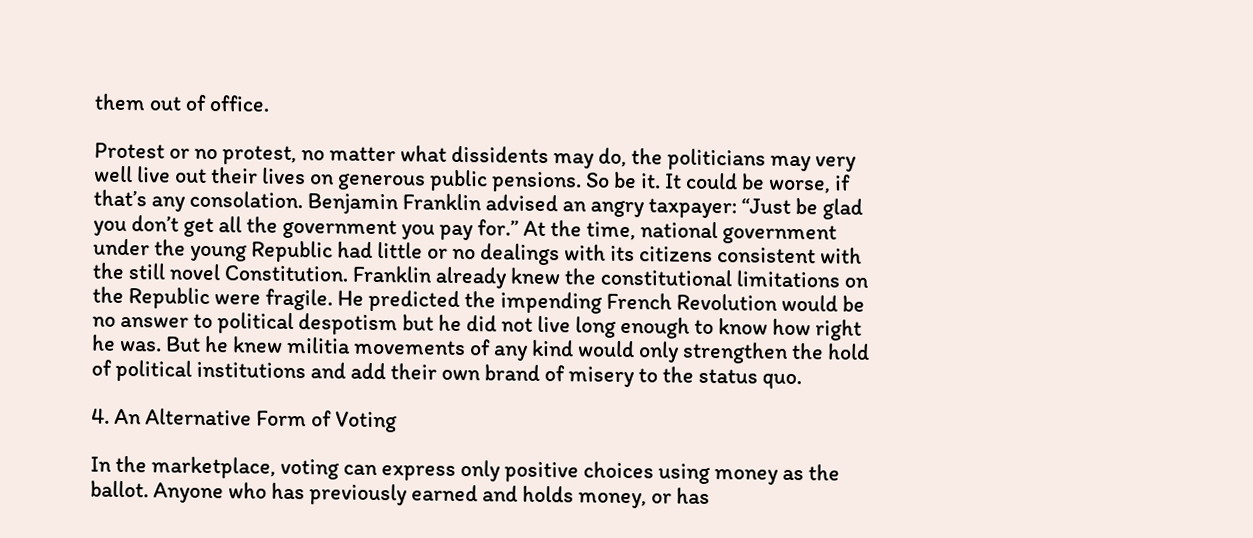them out of office.

Protest or no protest, no matter what dissidents may do, the politicians may very well live out their lives on generous public pensions. So be it. It could be worse, if that’s any consolation. Benjamin Franklin advised an angry taxpayer: “Just be glad you don’t get all the government you pay for.” At the time, national government under the young Republic had little or no dealings with its citizens consistent with the still novel Constitution. Franklin already knew the constitutional limitations on the Republic were fragile. He predicted the impending French Revolution would be no answer to political despotism but he did not live long enough to know how right he was. But he knew militia movements of any kind would only strengthen the hold of political institutions and add their own brand of misery to the status quo.

4. An Alternative Form of Voting

In the marketplace, voting can express only positive choices using money as the ballot. Anyone who has previously earned and holds money, or has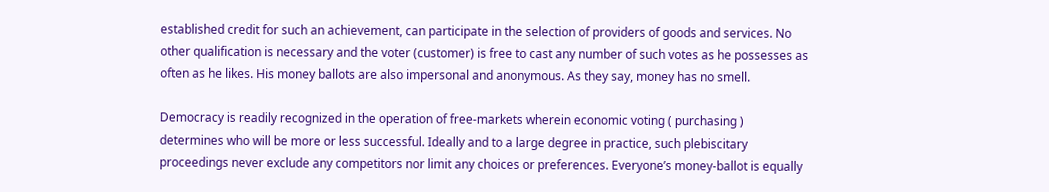established credit for such an achievement, can participate in the selection of providers of goods and services. No other qualification is necessary and the voter (customer) is free to cast any number of such votes as he possesses as often as he likes. His money ballots are also impersonal and anonymous. As they say, money has no smell.

Democracy is readily recognized in the operation of free-markets wherein economic voting ( purchasing ) determines who will be more or less successful. Ideally and to a large degree in practice, such plebiscitary proceedings never exclude any competitors nor limit any choices or preferences. Everyone’s money-ballot is equally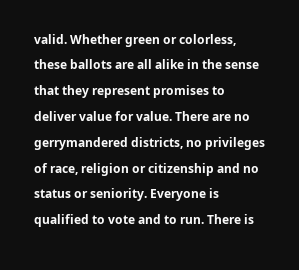valid. Whether green or colorless, these ballots are all alike in the sense that they represent promises to deliver value for value. There are no gerrymandered districts, no privileges of race, religion or citizenship and no status or seniority. Everyone is qualified to vote and to run. There is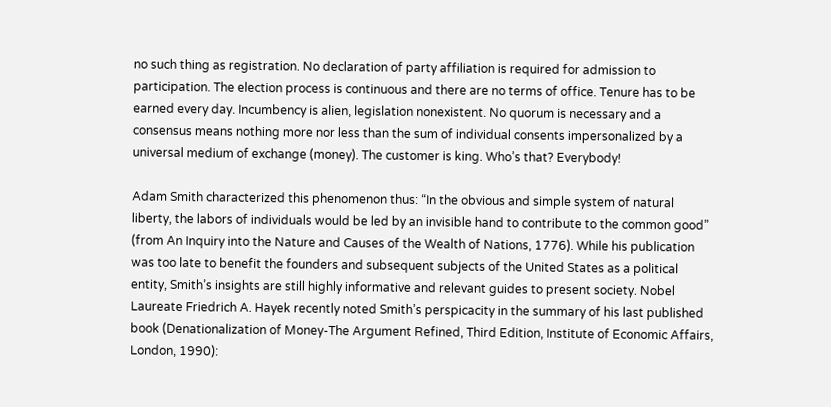no such thing as registration. No declaration of party affiliation is required for admission to participation. The election process is continuous and there are no terms of office. Tenure has to be earned every day. Incumbency is alien, legislation nonexistent. No quorum is necessary and a consensus means nothing more nor less than the sum of individual consents impersonalized by a universal medium of exchange (money). The customer is king. Who’s that? Everybody!

Adam Smith characterized this phenomenon thus: “In the obvious and simple system of natural liberty, the labors of individuals would be led by an invisible hand to contribute to the common good” (from An Inquiry into the Nature and Causes of the Wealth of Nations, 1776). While his publication was too late to benefit the founders and subsequent subjects of the United States as a political entity, Smith’s insights are still highly informative and relevant guides to present society. Nobel Laureate Friedrich A. Hayek recently noted Smith’s perspicacity in the summary of his last published book (Denationalization of Money-The Argument Refined, Third Edition, Institute of Economic Affairs, London, 1990):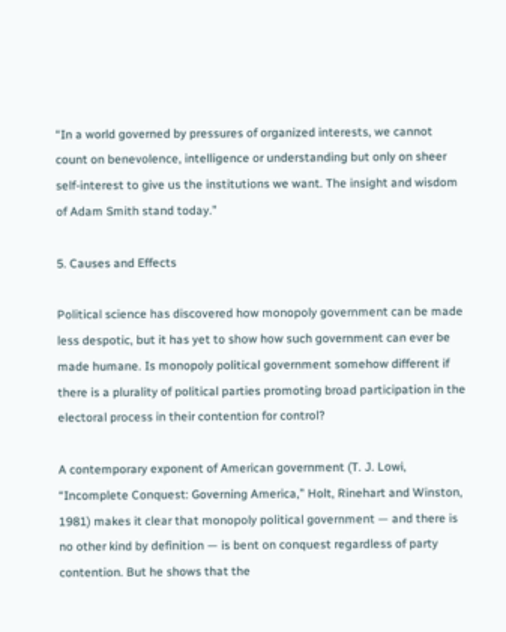“In a world governed by pressures of organized interests, we cannot count on benevolence, intelligence or understanding but only on sheer self-interest to give us the institutions we want. The insight and wisdom of Adam Smith stand today.”

5. Causes and Effects

Political science has discovered how monopoly government can be made less despotic, but it has yet to show how such government can ever be made humane. Is monopoly political government somehow different if there is a plurality of political parties promoting broad participation in the electoral process in their contention for control?

A contemporary exponent of American government (T. J. Lowi, “Incomplete Conquest: Governing America,” Holt, Rinehart and Winston, 1981) makes it clear that monopoly political government — and there is no other kind by definition — is bent on conquest regardless of party contention. But he shows that the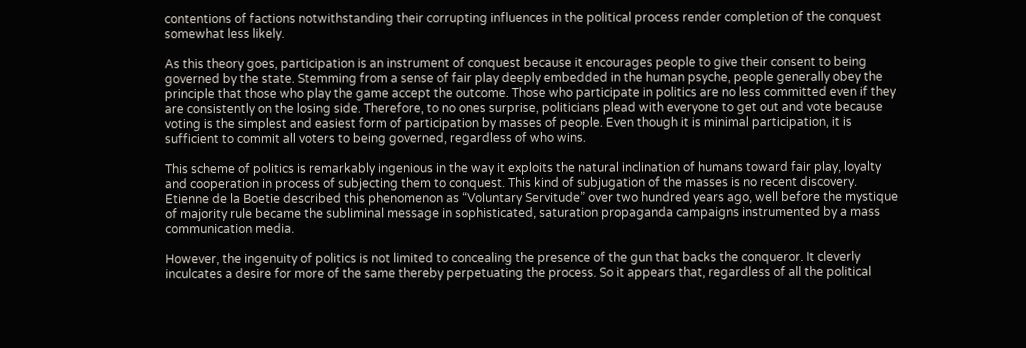contentions of factions notwithstanding their corrupting influences in the political process render completion of the conquest somewhat less likely.

As this theory goes, participation is an instrument of conquest because it encourages people to give their consent to being governed by the state. Stemming from a sense of fair play deeply embedded in the human psyche, people generally obey the principle that those who play the game accept the outcome. Those who participate in politics are no less committed even if they are consistently on the losing side. Therefore, to no ones surprise, politicians plead with everyone to get out and vote because voting is the simplest and easiest form of participation by masses of people. Even though it is minimal participation, it is sufficient to commit all voters to being governed, regardless of who wins.

This scheme of politics is remarkably ingenious in the way it exploits the natural inclination of humans toward fair play, loyalty and cooperation in process of subjecting them to conquest. This kind of subjugation of the masses is no recent discovery. Etienne de la Boetie described this phenomenon as “Voluntary Servitude” over two hundred years ago, well before the mystique of majority rule became the subliminal message in sophisticated, saturation propaganda campaigns instrumented by a mass communication media.

However, the ingenuity of politics is not limited to concealing the presence of the gun that backs the conqueror. It cleverly inculcates a desire for more of the same thereby perpetuating the process. So it appears that, regardless of all the political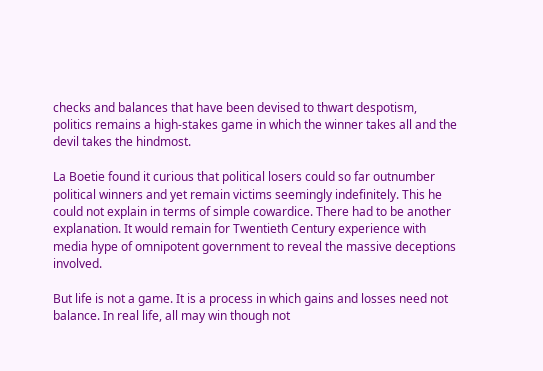checks and balances that have been devised to thwart despotism, politics remains a high-stakes game in which the winner takes all and the devil takes the hindmost.

La Boetie found it curious that political losers could so far outnumber political winners and yet remain victims seemingly indefinitely. This he could not explain in terms of simple cowardice. There had to be another explanation. It would remain for Twentieth Century experience with media hype of omnipotent government to reveal the massive deceptions involved.

But life is not a game. It is a process in which gains and losses need not balance. In real life, all may win though not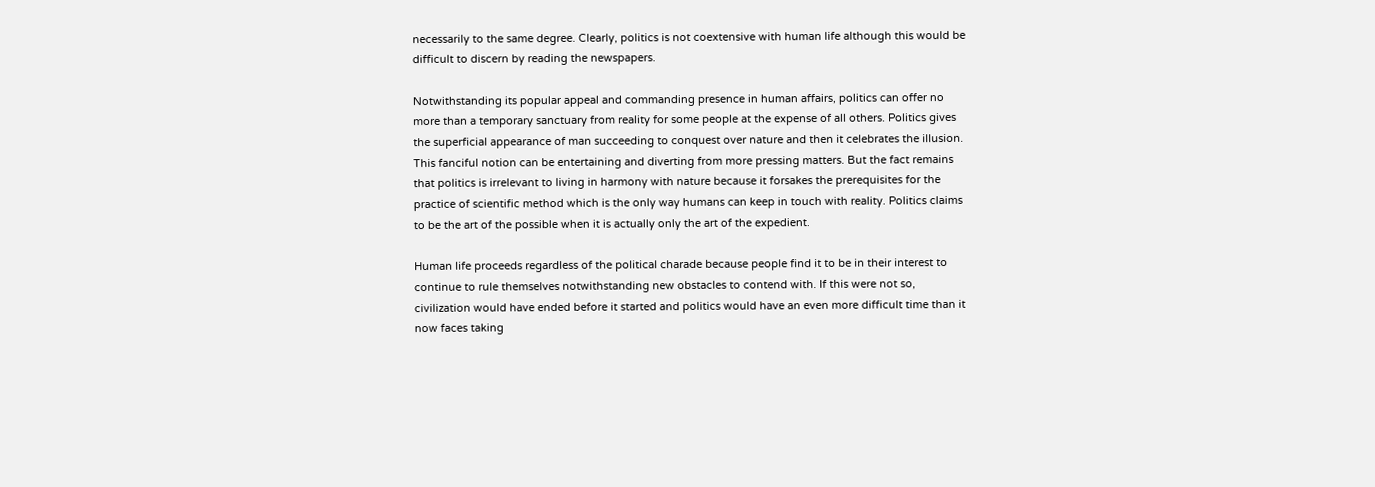necessarily to the same degree. Clearly, politics is not coextensive with human life although this would be difficult to discern by reading the newspapers.

Notwithstanding its popular appeal and commanding presence in human affairs, politics can offer no more than a temporary sanctuary from reality for some people at the expense of all others. Politics gives the superficial appearance of man succeeding to conquest over nature and then it celebrates the illusion. This fanciful notion can be entertaining and diverting from more pressing matters. But the fact remains that politics is irrelevant to living in harmony with nature because it forsakes the prerequisites for the practice of scientific method which is the only way humans can keep in touch with reality. Politics claims to be the art of the possible when it is actually only the art of the expedient.

Human life proceeds regardless of the political charade because people find it to be in their interest to continue to rule themselves notwithstanding new obstacles to contend with. If this were not so, civilization would have ended before it started and politics would have an even more difficult time than it now faces taking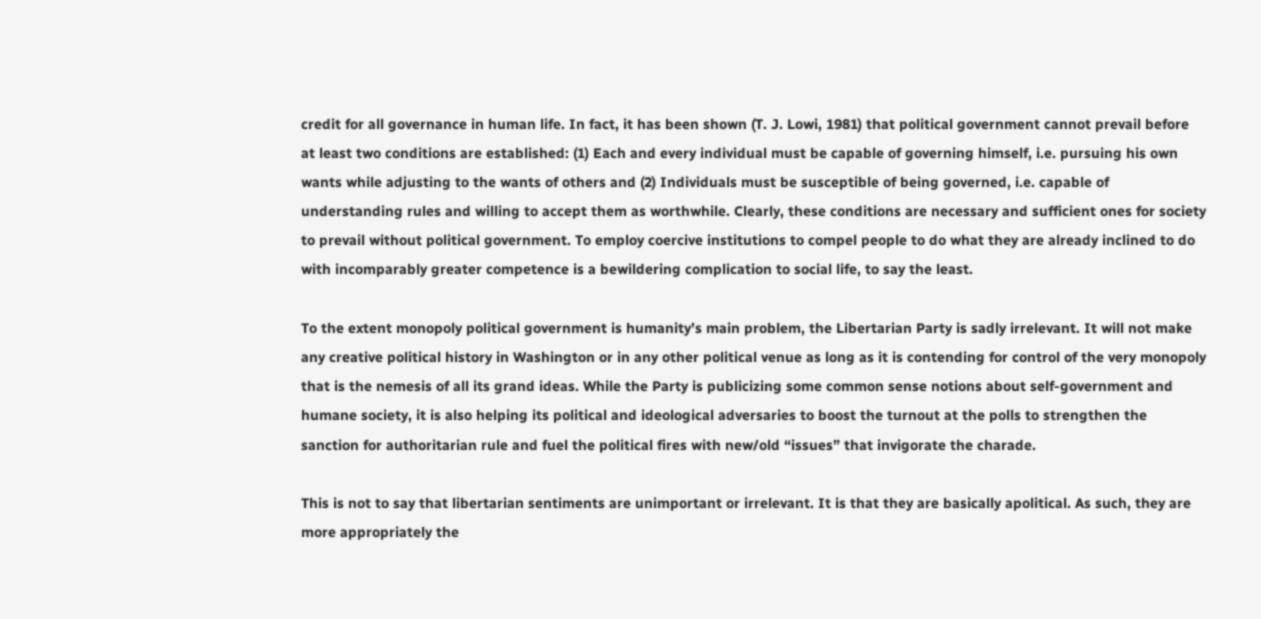credit for all governance in human life. In fact, it has been shown (T. J. Lowi, 1981) that political government cannot prevail before at least two conditions are established: (1) Each and every individual must be capable of governing himself, i.e. pursuing his own wants while adjusting to the wants of others and (2) Individuals must be susceptible of being governed, i.e. capable of understanding rules and willing to accept them as worthwhile. Clearly, these conditions are necessary and sufficient ones for society to prevail without political government. To employ coercive institutions to compel people to do what they are already inclined to do with incomparably greater competence is a bewildering complication to social life, to say the least.

To the extent monopoly political government is humanity’s main problem, the Libertarian Party is sadly irrelevant. It will not make any creative political history in Washington or in any other political venue as long as it is contending for control of the very monopoly that is the nemesis of all its grand ideas. While the Party is publicizing some common sense notions about self-government and humane society, it is also helping its political and ideological adversaries to boost the turnout at the polls to strengthen the sanction for authoritarian rule and fuel the political fires with new/old “issues” that invigorate the charade.

This is not to say that libertarian sentiments are unimportant or irrelevant. It is that they are basically apolitical. As such, they are more appropriately the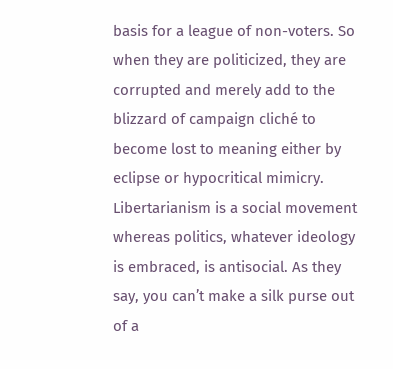basis for a league of non-voters. So when they are politicized, they are corrupted and merely add to the blizzard of campaign cliché to become lost to meaning either by eclipse or hypocritical mimicry. Libertarianism is a social movement whereas politics, whatever ideology is embraced, is antisocial. As they say, you can’t make a silk purse out of a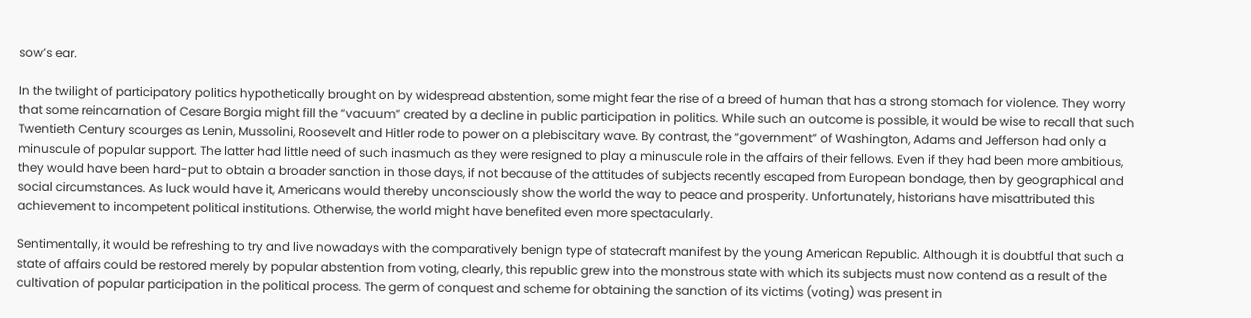sow’s ear.

In the twilight of participatory politics hypothetically brought on by widespread abstention, some might fear the rise of a breed of human that has a strong stomach for violence. They worry that some reincarnation of Cesare Borgia might fill the “vacuum” created by a decline in public participation in politics. While such an outcome is possible, it would be wise to recall that such Twentieth Century scourges as Lenin, Mussolini, Roosevelt and Hitler rode to power on a plebiscitary wave. By contrast, the “government” of Washington, Adams and Jefferson had only a minuscule of popular support. The latter had little need of such inasmuch as they were resigned to play a minuscule role in the affairs of their fellows. Even if they had been more ambitious, they would have been hard-put to obtain a broader sanction in those days, if not because of the attitudes of subjects recently escaped from European bondage, then by geographical and social circumstances. As luck would have it, Americans would thereby unconsciously show the world the way to peace and prosperity. Unfortunately, historians have misattributed this achievement to incompetent political institutions. Otherwise, the world might have benefited even more spectacularly.

Sentimentally, it would be refreshing to try and live nowadays with the comparatively benign type of statecraft manifest by the young American Republic. Although it is doubtful that such a state of affairs could be restored merely by popular abstention from voting, clearly, this republic grew into the monstrous state with which its subjects must now contend as a result of the cultivation of popular participation in the political process. The germ of conquest and scheme for obtaining the sanction of its victims (voting) was present in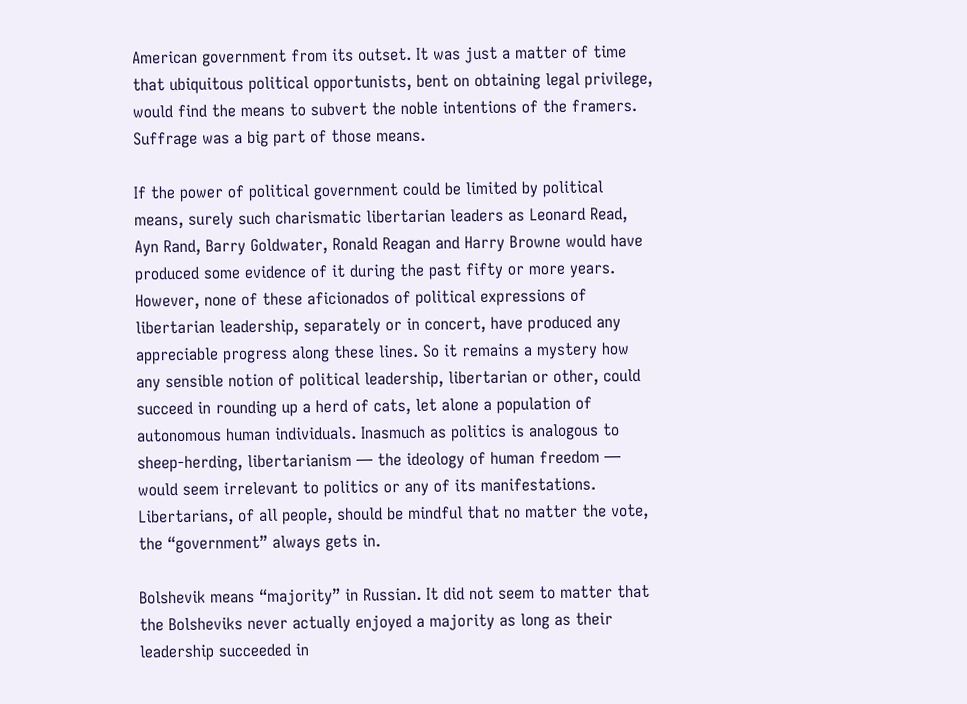American government from its outset. It was just a matter of time that ubiquitous political opportunists, bent on obtaining legal privilege, would find the means to subvert the noble intentions of the framers. Suffrage was a big part of those means.

If the power of political government could be limited by political means, surely such charismatic libertarian leaders as Leonard Read, Ayn Rand, Barry Goldwater, Ronald Reagan and Harry Browne would have produced some evidence of it during the past fifty or more years. However, none of these aficionados of political expressions of libertarian leadership, separately or in concert, have produced any appreciable progress along these lines. So it remains a mystery how any sensible notion of political leadership, libertarian or other, could succeed in rounding up a herd of cats, let alone a population of autonomous human individuals. Inasmuch as politics is analogous to sheep-herding, libertarianism — the ideology of human freedom — would seem irrelevant to politics or any of its manifestations. Libertarians, of all people, should be mindful that no matter the vote, the “government” always gets in.

Bolshevik means “majority” in Russian. It did not seem to matter that the Bolsheviks never actually enjoyed a majority as long as their leadership succeeded in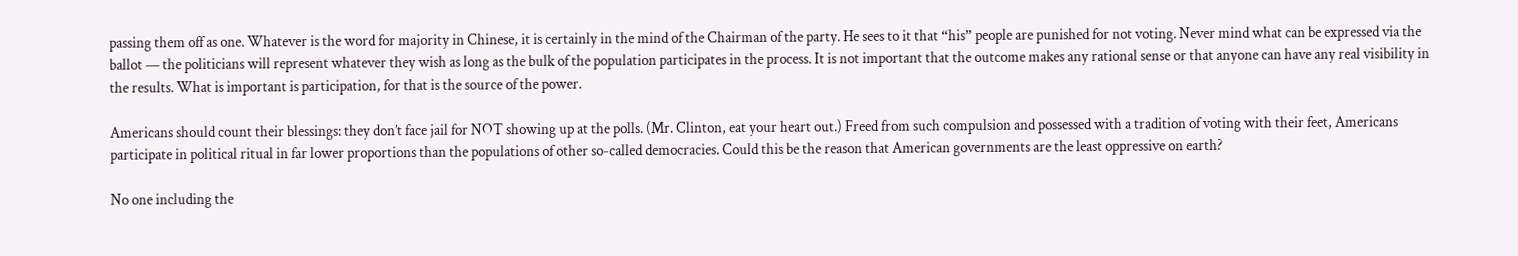passing them off as one. Whatever is the word for majority in Chinese, it is certainly in the mind of the Chairman of the party. He sees to it that “his” people are punished for not voting. Never mind what can be expressed via the ballot — the politicians will represent whatever they wish as long as the bulk of the population participates in the process. It is not important that the outcome makes any rational sense or that anyone can have any real visibility in the results. What is important is participation, for that is the source of the power.

Americans should count their blessings: they don’t face jail for NOT showing up at the polls. (Mr. Clinton, eat your heart out.) Freed from such compulsion and possessed with a tradition of voting with their feet, Americans participate in political ritual in far lower proportions than the populations of other so-called democracies. Could this be the reason that American governments are the least oppressive on earth?

No one including the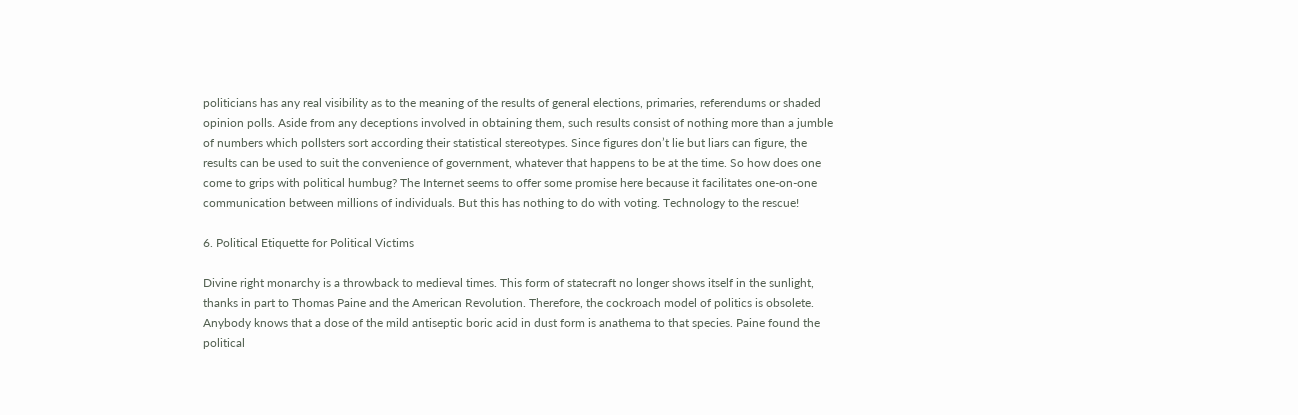politicians has any real visibility as to the meaning of the results of general elections, primaries, referendums or shaded opinion polls. Aside from any deceptions involved in obtaining them, such results consist of nothing more than a jumble of numbers which pollsters sort according their statistical stereotypes. Since figures don’t lie but liars can figure, the results can be used to suit the convenience of government, whatever that happens to be at the time. So how does one come to grips with political humbug? The Internet seems to offer some promise here because it facilitates one-on-one communication between millions of individuals. But this has nothing to do with voting. Technology to the rescue!

6. Political Etiquette for Political Victims

Divine right monarchy is a throwback to medieval times. This form of statecraft no longer shows itself in the sunlight, thanks in part to Thomas Paine and the American Revolution. Therefore, the cockroach model of politics is obsolete. Anybody knows that a dose of the mild antiseptic boric acid in dust form is anathema to that species. Paine found the political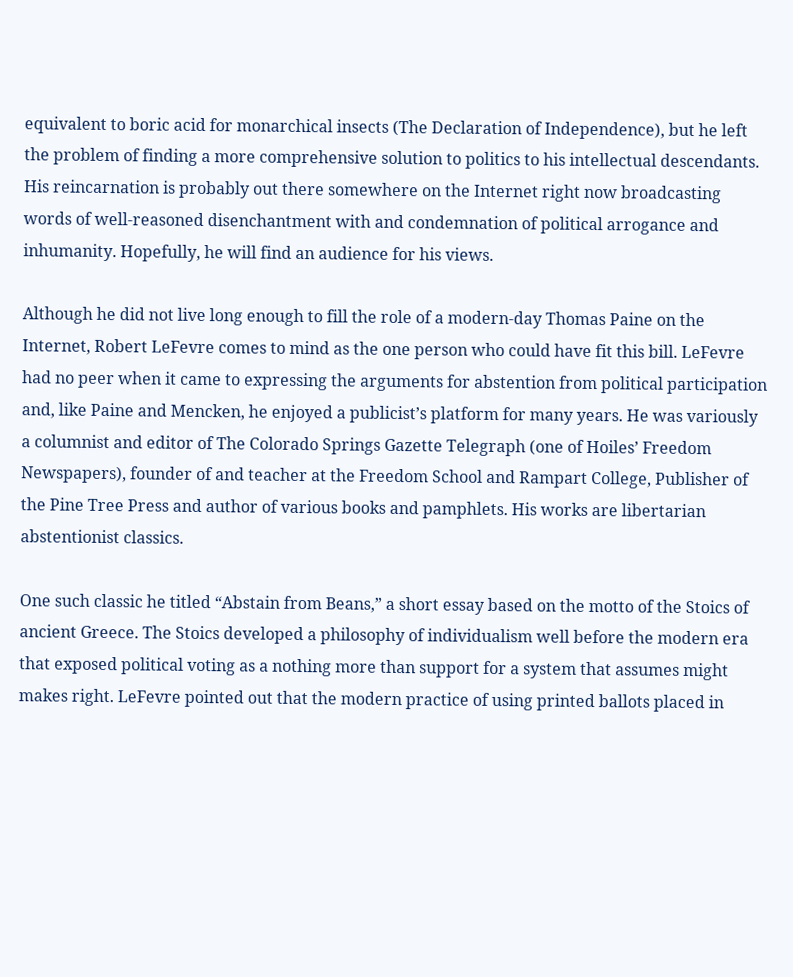equivalent to boric acid for monarchical insects (The Declaration of Independence), but he left the problem of finding a more comprehensive solution to politics to his intellectual descendants. His reincarnation is probably out there somewhere on the Internet right now broadcasting words of well-reasoned disenchantment with and condemnation of political arrogance and inhumanity. Hopefully, he will find an audience for his views.

Although he did not live long enough to fill the role of a modern-day Thomas Paine on the Internet, Robert LeFevre comes to mind as the one person who could have fit this bill. LeFevre had no peer when it came to expressing the arguments for abstention from political participation and, like Paine and Mencken, he enjoyed a publicist’s platform for many years. He was variously a columnist and editor of The Colorado Springs Gazette Telegraph (one of Hoiles’ Freedom Newspapers), founder of and teacher at the Freedom School and Rampart College, Publisher of the Pine Tree Press and author of various books and pamphlets. His works are libertarian abstentionist classics.

One such classic he titled “Abstain from Beans,” a short essay based on the motto of the Stoics of ancient Greece. The Stoics developed a philosophy of individualism well before the modern era that exposed political voting as a nothing more than support for a system that assumes might makes right. LeFevre pointed out that the modern practice of using printed ballots placed in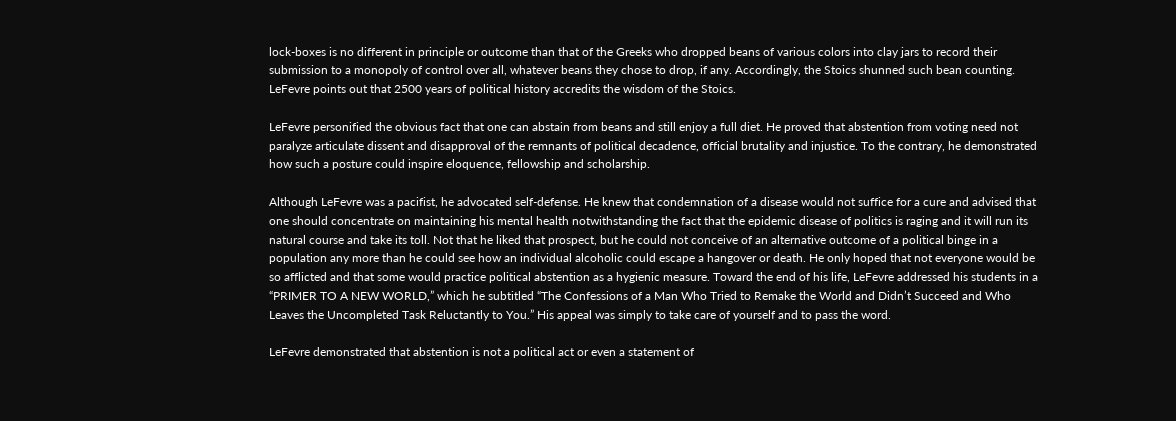lock-boxes is no different in principle or outcome than that of the Greeks who dropped beans of various colors into clay jars to record their submission to a monopoly of control over all, whatever beans they chose to drop, if any. Accordingly, the Stoics shunned such bean counting. LeFevre points out that 2500 years of political history accredits the wisdom of the Stoics.

LeFevre personified the obvious fact that one can abstain from beans and still enjoy a full diet. He proved that abstention from voting need not paralyze articulate dissent and disapproval of the remnants of political decadence, official brutality and injustice. To the contrary, he demonstrated how such a posture could inspire eloquence, fellowship and scholarship.

Although LeFevre was a pacifist, he advocated self-defense. He knew that condemnation of a disease would not suffice for a cure and advised that one should concentrate on maintaining his mental health notwithstanding the fact that the epidemic disease of politics is raging and it will run its natural course and take its toll. Not that he liked that prospect, but he could not conceive of an alternative outcome of a political binge in a population any more than he could see how an individual alcoholic could escape a hangover or death. He only hoped that not everyone would be so afflicted and that some would practice political abstention as a hygienic measure. Toward the end of his life, LeFevre addressed his students in a “PRIMER TO A NEW WORLD,” which he subtitled “The Confessions of a Man Who Tried to Remake the World and Didn’t Succeed and Who Leaves the Uncompleted Task Reluctantly to You.” His appeal was simply to take care of yourself and to pass the word.

LeFevre demonstrated that abstention is not a political act or even a statement of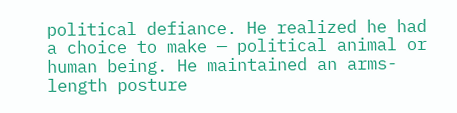political defiance. He realized he had a choice to make — political animal or human being. He maintained an arms-length posture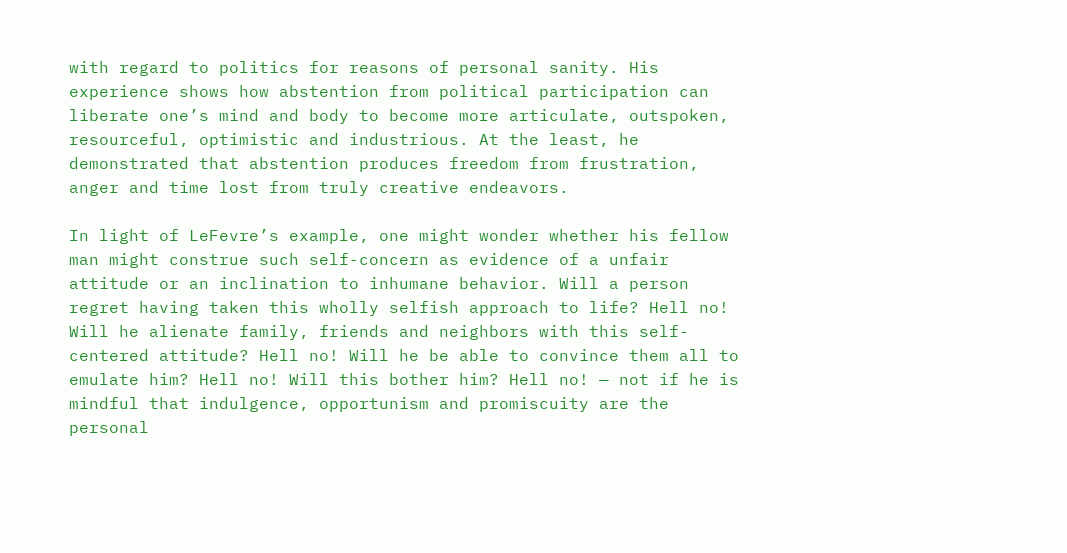with regard to politics for reasons of personal sanity. His experience shows how abstention from political participation can liberate one’s mind and body to become more articulate, outspoken, resourceful, optimistic and industrious. At the least, he demonstrated that abstention produces freedom from frustration, anger and time lost from truly creative endeavors.

In light of LeFevre’s example, one might wonder whether his fellow man might construe such self-concern as evidence of a unfair attitude or an inclination to inhumane behavior. Will a person regret having taken this wholly selfish approach to life? Hell no! Will he alienate family, friends and neighbors with this self-centered attitude? Hell no! Will he be able to convince them all to emulate him? Hell no! Will this bother him? Hell no! — not if he is mindful that indulgence, opportunism and promiscuity are the personal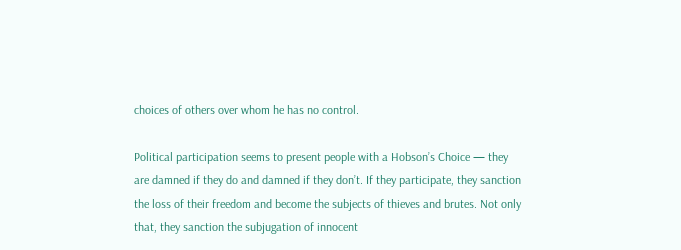choices of others over whom he has no control.

Political participation seems to present people with a Hobson’s Choice — they are damned if they do and damned if they don’t. If they participate, they sanction the loss of their freedom and become the subjects of thieves and brutes. Not only that, they sanction the subjugation of innocent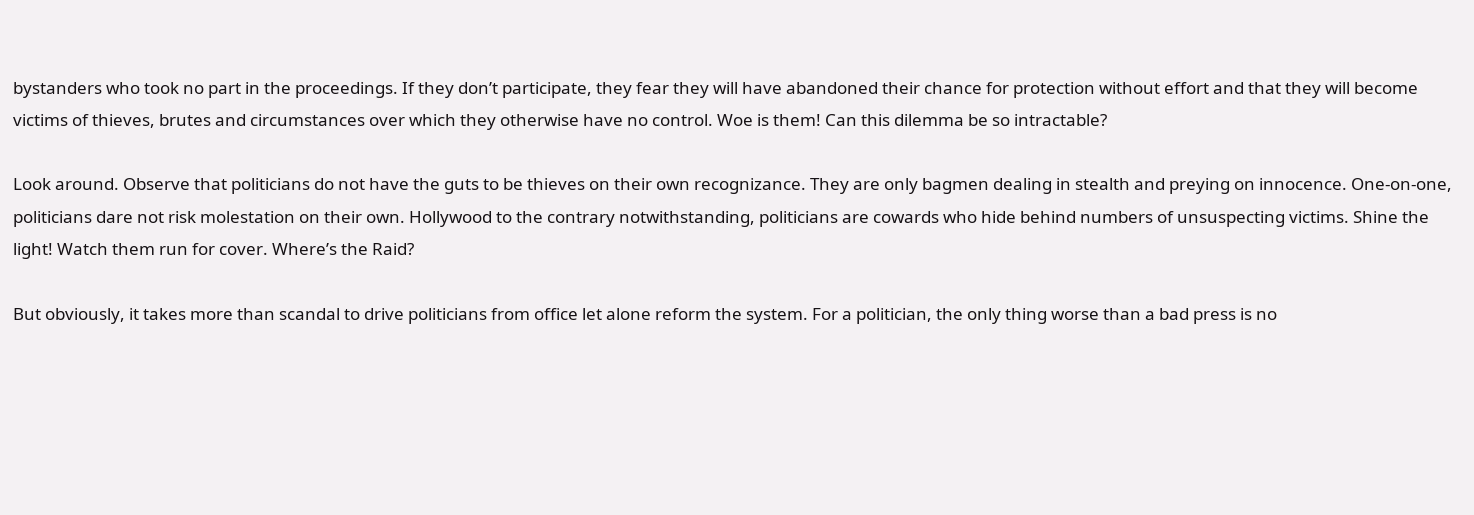bystanders who took no part in the proceedings. If they don’t participate, they fear they will have abandoned their chance for protection without effort and that they will become victims of thieves, brutes and circumstances over which they otherwise have no control. Woe is them! Can this dilemma be so intractable?

Look around. Observe that politicians do not have the guts to be thieves on their own recognizance. They are only bagmen dealing in stealth and preying on innocence. One-on-one, politicians dare not risk molestation on their own. Hollywood to the contrary notwithstanding, politicians are cowards who hide behind numbers of unsuspecting victims. Shine the light! Watch them run for cover. Where’s the Raid?

But obviously, it takes more than scandal to drive politicians from office let alone reform the system. For a politician, the only thing worse than a bad press is no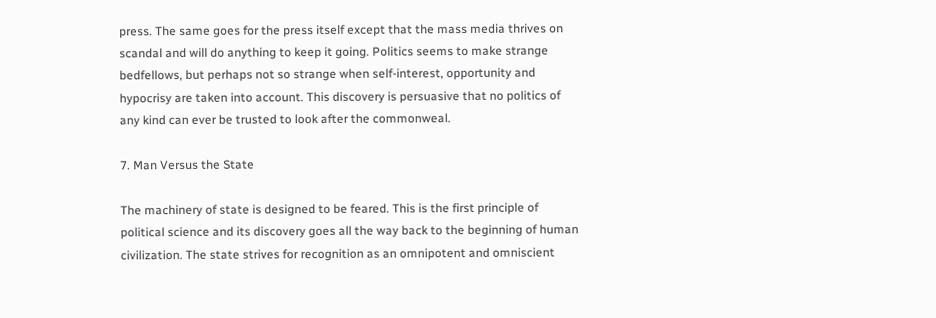press. The same goes for the press itself except that the mass media thrives on scandal and will do anything to keep it going. Politics seems to make strange bedfellows, but perhaps not so strange when self-interest, opportunity and hypocrisy are taken into account. This discovery is persuasive that no politics of any kind can ever be trusted to look after the commonweal.

7. Man Versus the State

The machinery of state is designed to be feared. This is the first principle of political science and its discovery goes all the way back to the beginning of human civilization. The state strives for recognition as an omnipotent and omniscient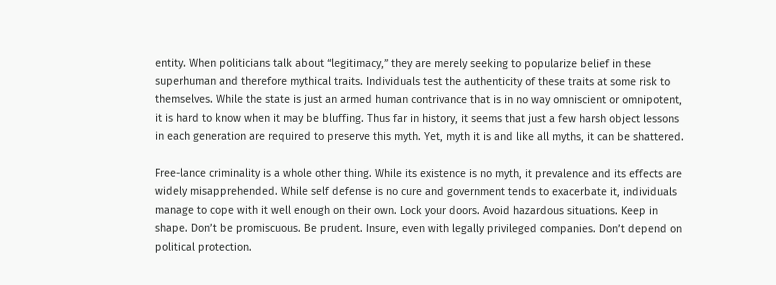entity. When politicians talk about “legitimacy,” they are merely seeking to popularize belief in these superhuman and therefore mythical traits. Individuals test the authenticity of these traits at some risk to themselves. While the state is just an armed human contrivance that is in no way omniscient or omnipotent, it is hard to know when it may be bluffing. Thus far in history, it seems that just a few harsh object lessons in each generation are required to preserve this myth. Yet, myth it is and like all myths, it can be shattered.

Free-lance criminality is a whole other thing. While its existence is no myth, it prevalence and its effects are widely misapprehended. While self defense is no cure and government tends to exacerbate it, individuals manage to cope with it well enough on their own. Lock your doors. Avoid hazardous situations. Keep in shape. Don’t be promiscuous. Be prudent. Insure, even with legally privileged companies. Don’t depend on political protection.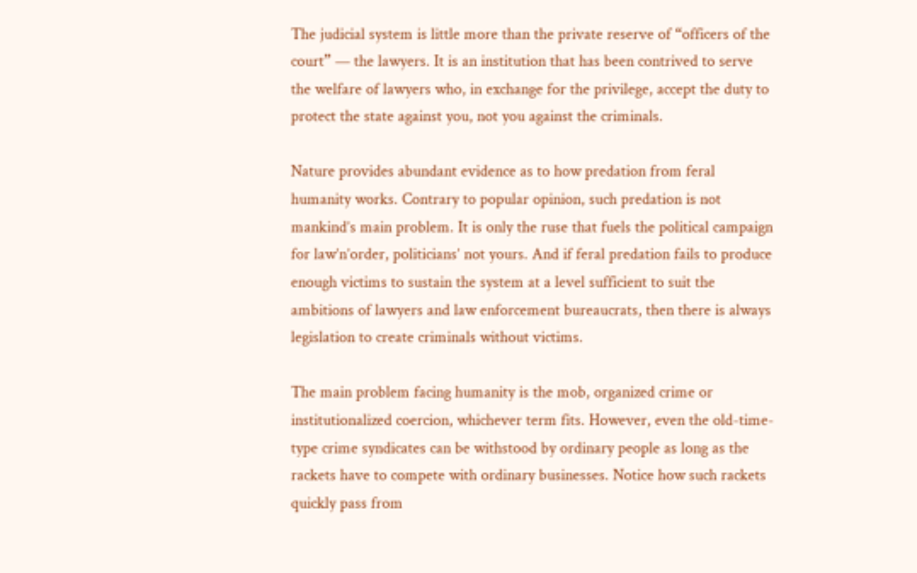The judicial system is little more than the private reserve of “officers of the court” — the lawyers. It is an institution that has been contrived to serve the welfare of lawyers who, in exchange for the privilege, accept the duty to protect the state against you, not you against the criminals.

Nature provides abundant evidence as to how predation from feral humanity works. Contrary to popular opinion, such predation is not mankind’s main problem. It is only the ruse that fuels the political campaign for law’n’order, politicians’ not yours. And if feral predation fails to produce enough victims to sustain the system at a level sufficient to suit the ambitions of lawyers and law enforcement bureaucrats, then there is always legislation to create criminals without victims.

The main problem facing humanity is the mob, organized crime or institutionalized coercion, whichever term fits. However, even the old-time-type crime syndicates can be withstood by ordinary people as long as the rackets have to compete with ordinary businesses. Notice how such rackets quickly pass from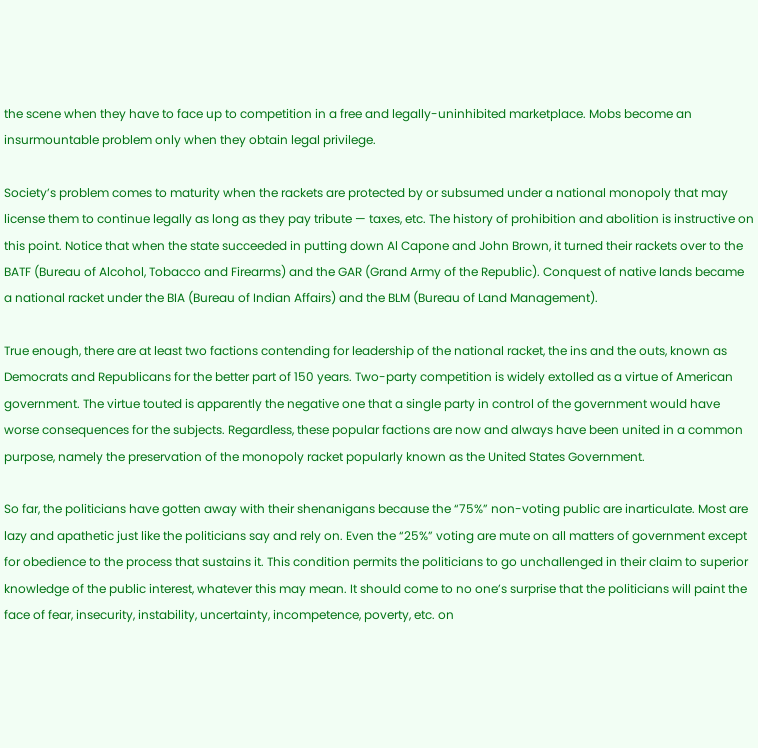the scene when they have to face up to competition in a free and legally-uninhibited marketplace. Mobs become an insurmountable problem only when they obtain legal privilege.

Society’s problem comes to maturity when the rackets are protected by or subsumed under a national monopoly that may license them to continue legally as long as they pay tribute — taxes, etc. The history of prohibition and abolition is instructive on this point. Notice that when the state succeeded in putting down Al Capone and John Brown, it turned their rackets over to the BATF (Bureau of Alcohol, Tobacco and Firearms) and the GAR (Grand Army of the Republic). Conquest of native lands became a national racket under the BIA (Bureau of Indian Affairs) and the BLM (Bureau of Land Management).

True enough, there are at least two factions contending for leadership of the national racket, the ins and the outs, known as Democrats and Republicans for the better part of 150 years. Two-party competition is widely extolled as a virtue of American government. The virtue touted is apparently the negative one that a single party in control of the government would have worse consequences for the subjects. Regardless, these popular factions are now and always have been united in a common purpose, namely the preservation of the monopoly racket popularly known as the United States Government.

So far, the politicians have gotten away with their shenanigans because the “75%” non-voting public are inarticulate. Most are lazy and apathetic just like the politicians say and rely on. Even the “25%” voting are mute on all matters of government except for obedience to the process that sustains it. This condition permits the politicians to go unchallenged in their claim to superior knowledge of the public interest, whatever this may mean. It should come to no one’s surprise that the politicians will paint the face of fear, insecurity, instability, uncertainty, incompetence, poverty, etc. on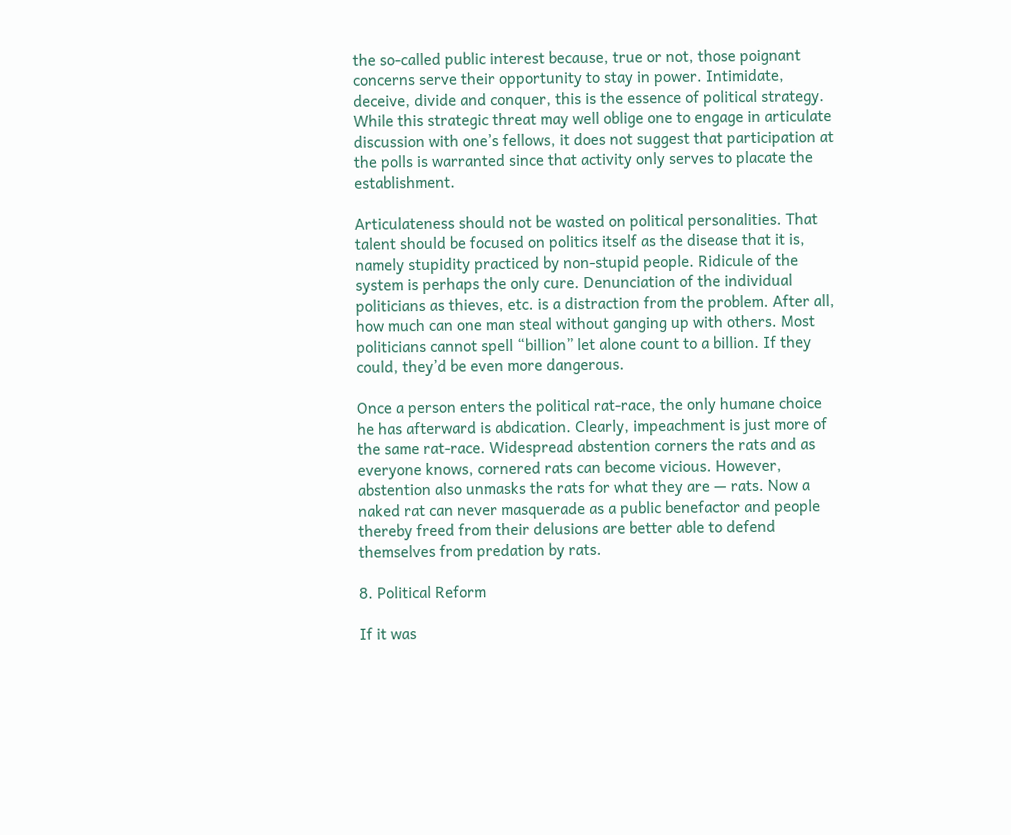the so-called public interest because, true or not, those poignant concerns serve their opportunity to stay in power. Intimidate, deceive, divide and conquer, this is the essence of political strategy. While this strategic threat may well oblige one to engage in articulate discussion with one’s fellows, it does not suggest that participation at the polls is warranted since that activity only serves to placate the establishment.

Articulateness should not be wasted on political personalities. That talent should be focused on politics itself as the disease that it is, namely stupidity practiced by non-stupid people. Ridicule of the system is perhaps the only cure. Denunciation of the individual politicians as thieves, etc. is a distraction from the problem. After all, how much can one man steal without ganging up with others. Most politicians cannot spell “billion” let alone count to a billion. If they could, they’d be even more dangerous.

Once a person enters the political rat-race, the only humane choice he has afterward is abdication. Clearly, impeachment is just more of the same rat-race. Widespread abstention corners the rats and as everyone knows, cornered rats can become vicious. However, abstention also unmasks the rats for what they are — rats. Now a naked rat can never masquerade as a public benefactor and people thereby freed from their delusions are better able to defend themselves from predation by rats.

8. Political Reform

If it was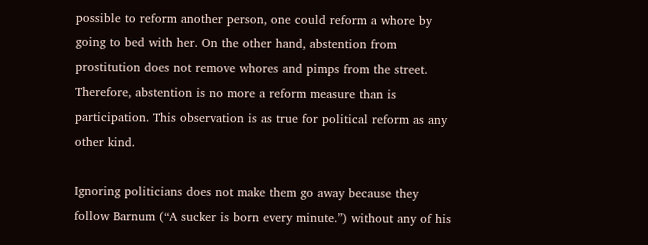possible to reform another person, one could reform a whore by going to bed with her. On the other hand, abstention from prostitution does not remove whores and pimps from the street. Therefore, abstention is no more a reform measure than is participation. This observation is as true for political reform as any other kind.

Ignoring politicians does not make them go away because they follow Barnum (“A sucker is born every minute.”) without any of his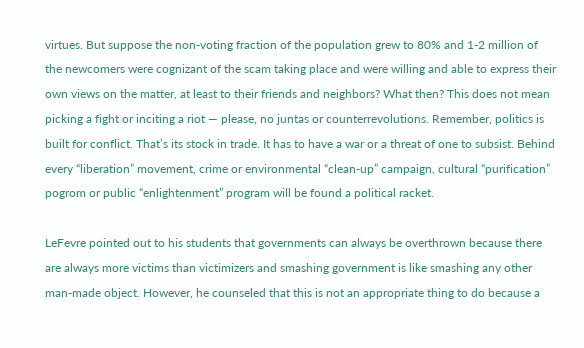virtues. But suppose the non-voting fraction of the population grew to 80% and 1-2 million of the newcomers were cognizant of the scam taking place and were willing and able to express their own views on the matter, at least to their friends and neighbors? What then? This does not mean picking a fight or inciting a riot — please, no juntas or counterrevolutions. Remember, politics is built for conflict. That’s its stock in trade. It has to have a war or a threat of one to subsist. Behind every “liberation” movement, crime or environmental “clean-up” campaign, cultural “purification” pogrom or public “enlightenment” program will be found a political racket.

LeFevre pointed out to his students that governments can always be overthrown because there are always more victims than victimizers and smashing government is like smashing any other man-made object. However, he counseled that this is not an appropriate thing to do because a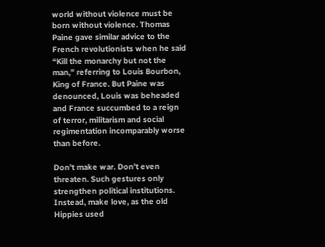world without violence must be born without violence. Thomas Paine gave similar advice to the French revolutionists when he said “Kill the monarchy but not the man,” referring to Louis Bourbon, King of France. But Paine was denounced, Louis was beheaded and France succumbed to a reign of terror, militarism and social regimentation incomparably worse than before.

Don’t make war. Don’t even threaten. Such gestures only strengthen political institutions. Instead, make love, as the old Hippies used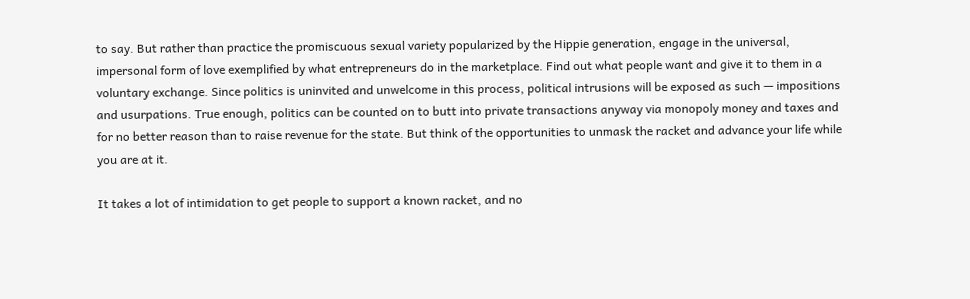to say. But rather than practice the promiscuous sexual variety popularized by the Hippie generation, engage in the universal, impersonal form of love exemplified by what entrepreneurs do in the marketplace. Find out what people want and give it to them in a voluntary exchange. Since politics is uninvited and unwelcome in this process, political intrusions will be exposed as such — impositions and usurpations. True enough, politics can be counted on to butt into private transactions anyway via monopoly money and taxes and for no better reason than to raise revenue for the state. But think of the opportunities to unmask the racket and advance your life while you are at it.

It takes a lot of intimidation to get people to support a known racket, and no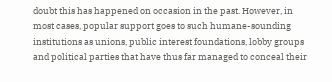doubt this has happened on occasion in the past. However, in most cases, popular support goes to such humane-sounding institutions as unions, public interest foundations, lobby groups and political parties that have thus far managed to conceal their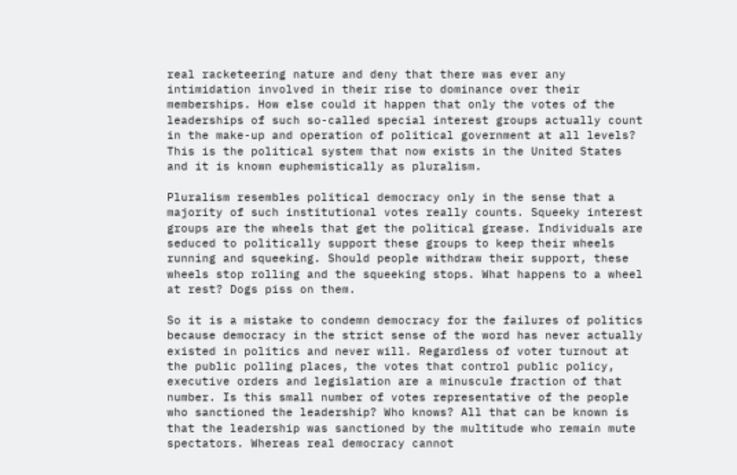real racketeering nature and deny that there was ever any intimidation involved in their rise to dominance over their memberships. How else could it happen that only the votes of the leaderships of such so-called special interest groups actually count in the make-up and operation of political government at all levels? This is the political system that now exists in the United States and it is known euphemistically as pluralism.

Pluralism resembles political democracy only in the sense that a majority of such institutional votes really counts. Squeeky interest groups are the wheels that get the political grease. Individuals are seduced to politically support these groups to keep their wheels running and squeeking. Should people withdraw their support, these wheels stop rolling and the squeeking stops. What happens to a wheel at rest? Dogs piss on them.

So it is a mistake to condemn democracy for the failures of politics because democracy in the strict sense of the word has never actually existed in politics and never will. Regardless of voter turnout at the public polling places, the votes that control public policy, executive orders and legislation are a minuscule fraction of that number. Is this small number of votes representative of the people who sanctioned the leadership? Who knows? All that can be known is that the leadership was sanctioned by the multitude who remain mute spectators. Whereas real democracy cannot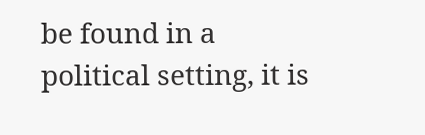be found in a political setting, it is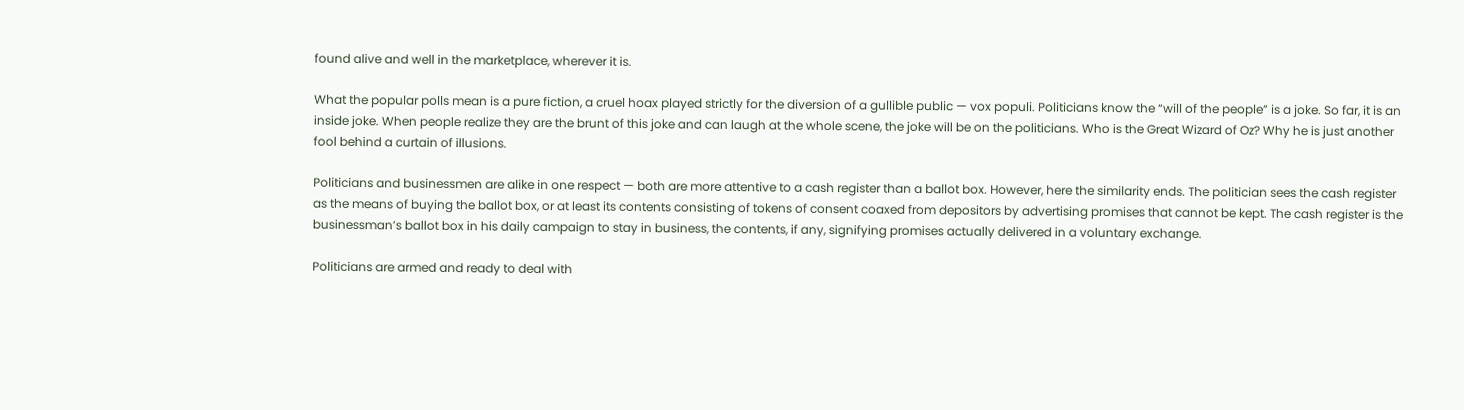found alive and well in the marketplace, wherever it is.

What the popular polls mean is a pure fiction, a cruel hoax played strictly for the diversion of a gullible public — vox populi. Politicians know the “will of the people” is a joke. So far, it is an inside joke. When people realize they are the brunt of this joke and can laugh at the whole scene, the joke will be on the politicians. Who is the Great Wizard of Oz? Why he is just another fool behind a curtain of illusions.

Politicians and businessmen are alike in one respect — both are more attentive to a cash register than a ballot box. However, here the similarity ends. The politician sees the cash register as the means of buying the ballot box, or at least its contents consisting of tokens of consent coaxed from depositors by advertising promises that cannot be kept. The cash register is the businessman’s ballot box in his daily campaign to stay in business, the contents, if any, signifying promises actually delivered in a voluntary exchange.

Politicians are armed and ready to deal with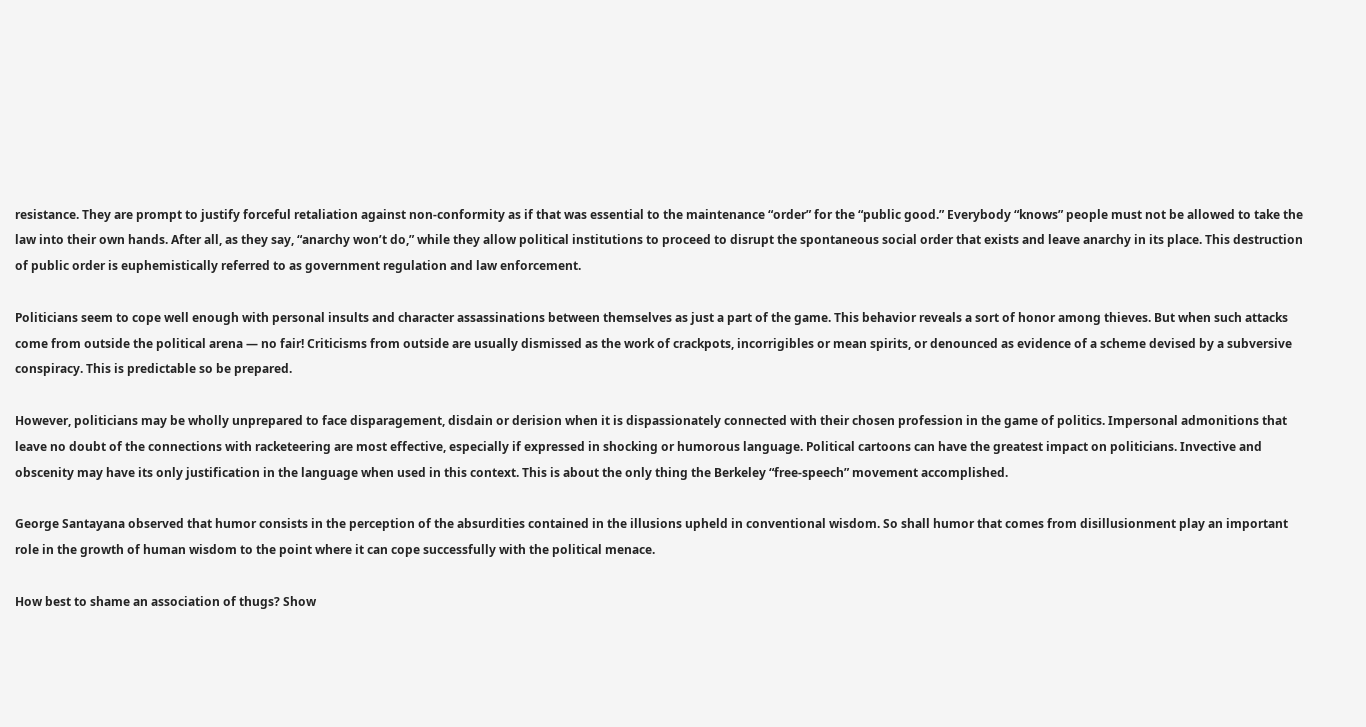resistance. They are prompt to justify forceful retaliation against non-conformity as if that was essential to the maintenance “order” for the “public good.” Everybody “knows” people must not be allowed to take the law into their own hands. After all, as they say, “anarchy won’t do,” while they allow political institutions to proceed to disrupt the spontaneous social order that exists and leave anarchy in its place. This destruction of public order is euphemistically referred to as government regulation and law enforcement.

Politicians seem to cope well enough with personal insults and character assassinations between themselves as just a part of the game. This behavior reveals a sort of honor among thieves. But when such attacks come from outside the political arena — no fair! Criticisms from outside are usually dismissed as the work of crackpots, incorrigibles or mean spirits, or denounced as evidence of a scheme devised by a subversive conspiracy. This is predictable so be prepared.

However, politicians may be wholly unprepared to face disparagement, disdain or derision when it is dispassionately connected with their chosen profession in the game of politics. Impersonal admonitions that leave no doubt of the connections with racketeering are most effective, especially if expressed in shocking or humorous language. Political cartoons can have the greatest impact on politicians. Invective and obscenity may have its only justification in the language when used in this context. This is about the only thing the Berkeley “free-speech” movement accomplished.

George Santayana observed that humor consists in the perception of the absurdities contained in the illusions upheld in conventional wisdom. So shall humor that comes from disillusionment play an important role in the growth of human wisdom to the point where it can cope successfully with the political menace.

How best to shame an association of thugs? Show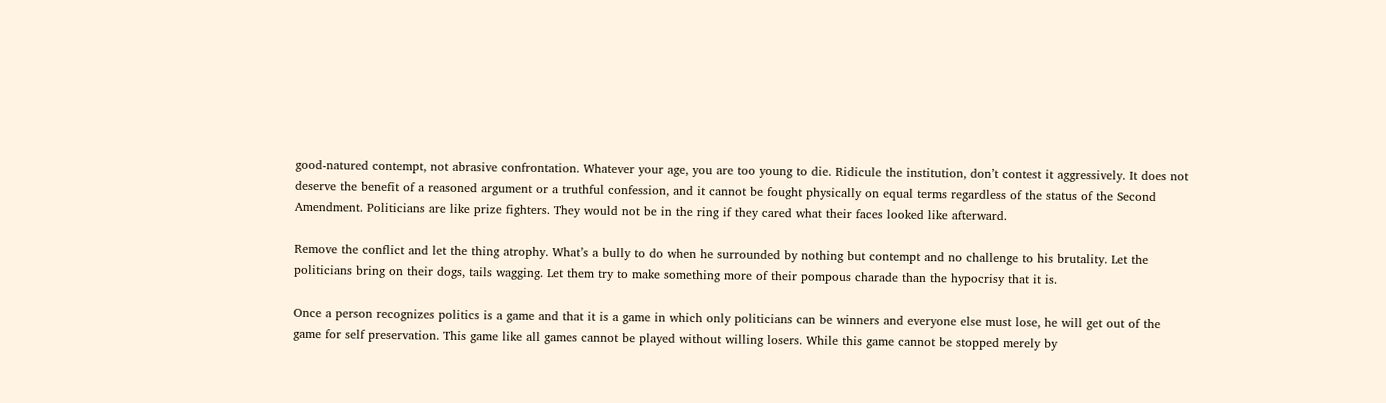good-natured contempt, not abrasive confrontation. Whatever your age, you are too young to die. Ridicule the institution, don’t contest it aggressively. It does not deserve the benefit of a reasoned argument or a truthful confession, and it cannot be fought physically on equal terms regardless of the status of the Second Amendment. Politicians are like prize fighters. They would not be in the ring if they cared what their faces looked like afterward.

Remove the conflict and let the thing atrophy. What’s a bully to do when he surrounded by nothing but contempt and no challenge to his brutality. Let the politicians bring on their dogs, tails wagging. Let them try to make something more of their pompous charade than the hypocrisy that it is.

Once a person recognizes politics is a game and that it is a game in which only politicians can be winners and everyone else must lose, he will get out of the game for self preservation. This game like all games cannot be played without willing losers. While this game cannot be stopped merely by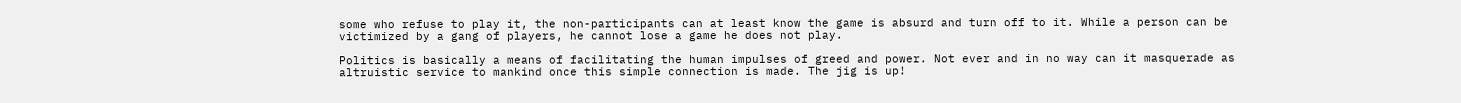some who refuse to play it, the non-participants can at least know the game is absurd and turn off to it. While a person can be victimized by a gang of players, he cannot lose a game he does not play.

Politics is basically a means of facilitating the human impulses of greed and power. Not ever and in no way can it masquerade as altruistic service to mankind once this simple connection is made. The jig is up!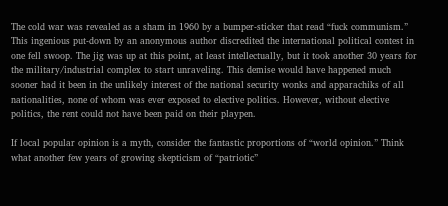The cold war was revealed as a sham in 1960 by a bumper-sticker that read “fuck communism.” This ingenious put-down by an anonymous author discredited the international political contest in one fell swoop. The jig was up at this point, at least intellectually, but it took another 30 years for the military/industrial complex to start unraveling. This demise would have happened much sooner had it been in the unlikely interest of the national security wonks and apparachiks of all nationalities, none of whom was ever exposed to elective politics. However, without elective politics, the rent could not have been paid on their playpen.

If local popular opinion is a myth, consider the fantastic proportions of “world opinion.” Think what another few years of growing skepticism of “patriotic”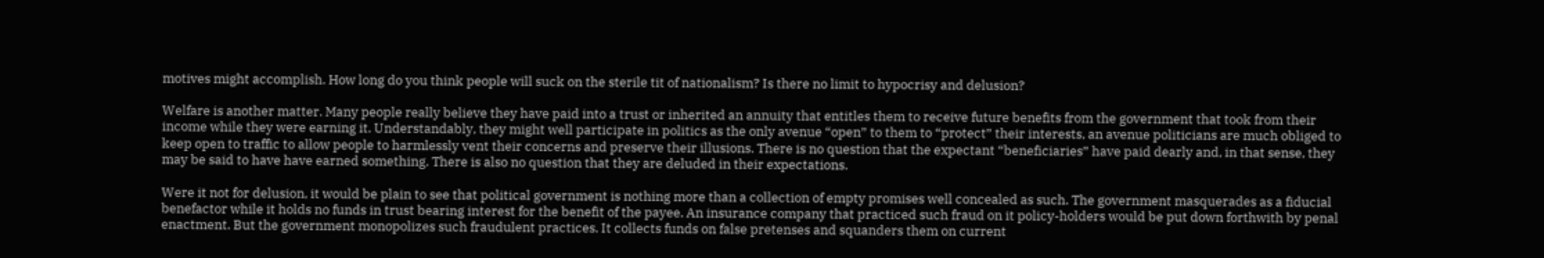motives might accomplish. How long do you think people will suck on the sterile tit of nationalism? Is there no limit to hypocrisy and delusion?

Welfare is another matter. Many people really believe they have paid into a trust or inherited an annuity that entitles them to receive future benefits from the government that took from their income while they were earning it. Understandably, they might well participate in politics as the only avenue “open” to them to “protect” their interests, an avenue politicians are much obliged to keep open to traffic to allow people to harmlessly vent their concerns and preserve their illusions. There is no question that the expectant “beneficiaries” have paid dearly and, in that sense, they may be said to have have earned something. There is also no question that they are deluded in their expectations.

Were it not for delusion, it would be plain to see that political government is nothing more than a collection of empty promises well concealed as such. The government masquerades as a fiducial benefactor while it holds no funds in trust bearing interest for the benefit of the payee. An insurance company that practiced such fraud on it policy-holders would be put down forthwith by penal enactment. But the government monopolizes such fraudulent practices. It collects funds on false pretenses and squanders them on current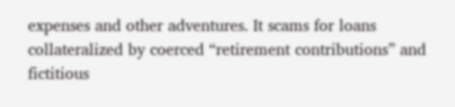expenses and other adventures. It scams for loans collateralized by coerced “retirement contributions” and fictitious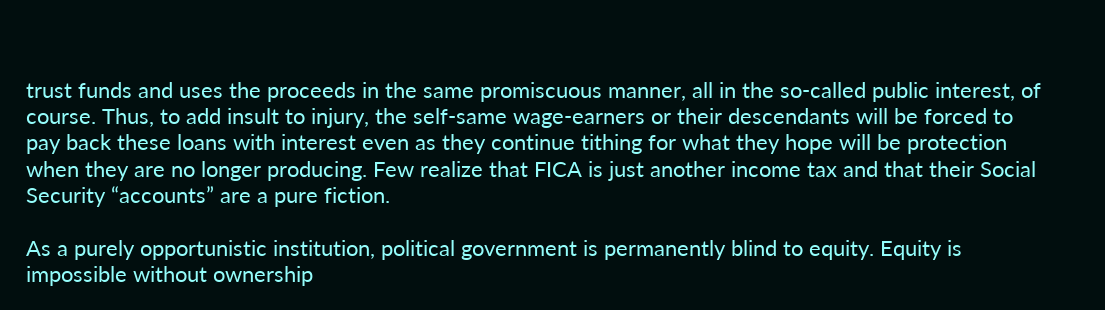trust funds and uses the proceeds in the same promiscuous manner, all in the so-called public interest, of course. Thus, to add insult to injury, the self-same wage-earners or their descendants will be forced to pay back these loans with interest even as they continue tithing for what they hope will be protection when they are no longer producing. Few realize that FICA is just another income tax and that their Social Security “accounts” are a pure fiction.

As a purely opportunistic institution, political government is permanently blind to equity. Equity is impossible without ownership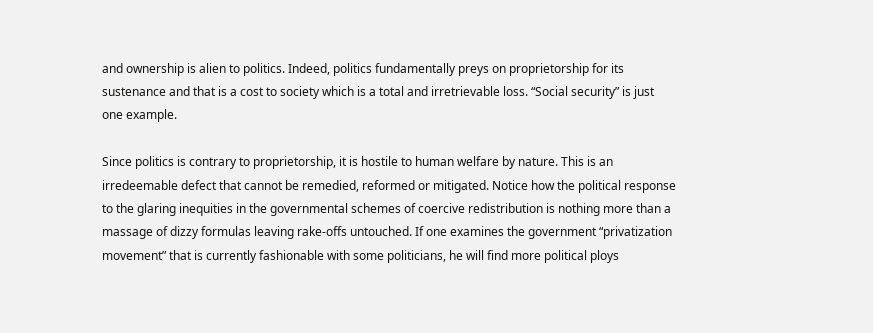and ownership is alien to politics. Indeed, politics fundamentally preys on proprietorship for its sustenance and that is a cost to society which is a total and irretrievable loss. “Social security” is just one example.

Since politics is contrary to proprietorship, it is hostile to human welfare by nature. This is an irredeemable defect that cannot be remedied, reformed or mitigated. Notice how the political response to the glaring inequities in the governmental schemes of coercive redistribution is nothing more than a massage of dizzy formulas leaving rake-offs untouched. If one examines the government “privatization movement” that is currently fashionable with some politicians, he will find more political ploys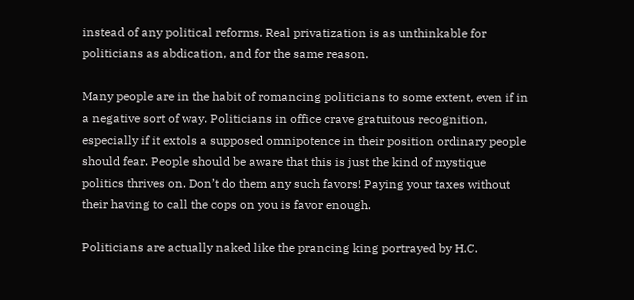instead of any political reforms. Real privatization is as unthinkable for politicians as abdication, and for the same reason.

Many people are in the habit of romancing politicians to some extent, even if in a negative sort of way. Politicians in office crave gratuitous recognition, especially if it extols a supposed omnipotence in their position ordinary people should fear. People should be aware that this is just the kind of mystique politics thrives on. Don’t do them any such favors! Paying your taxes without their having to call the cops on you is favor enough.

Politicians are actually naked like the prancing king portrayed by H.C.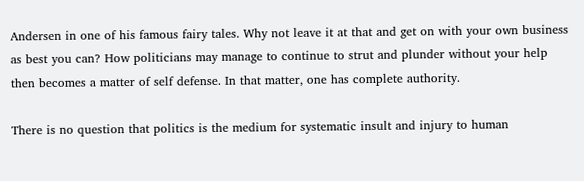Andersen in one of his famous fairy tales. Why not leave it at that and get on with your own business as best you can? How politicians may manage to continue to strut and plunder without your help then becomes a matter of self defense. In that matter, one has complete authority.

There is no question that politics is the medium for systematic insult and injury to human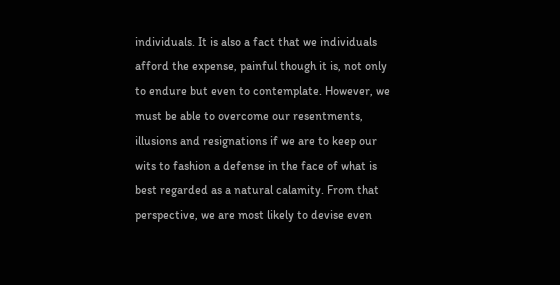individuals. It is also a fact that we individuals afford the expense, painful though it is, not only to endure but even to contemplate. However, we must be able to overcome our resentments, illusions and resignations if we are to keep our wits to fashion a defense in the face of what is best regarded as a natural calamity. From that perspective, we are most likely to devise even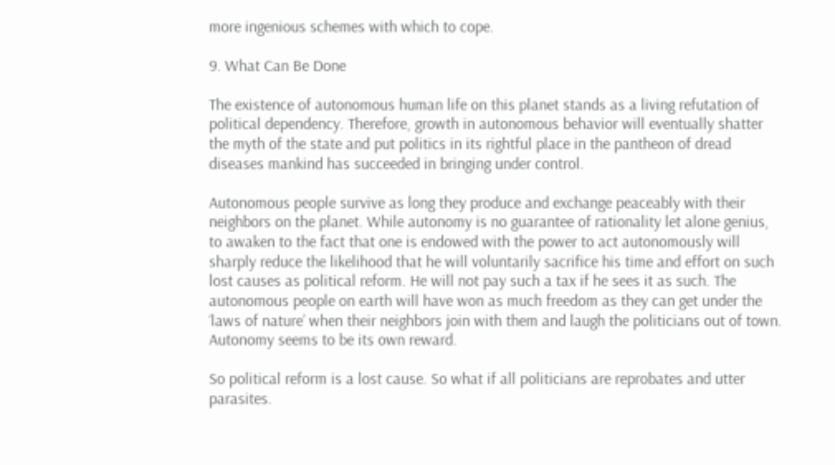more ingenious schemes with which to cope.

9. What Can Be Done

The existence of autonomous human life on this planet stands as a living refutation of political dependency. Therefore, growth in autonomous behavior will eventually shatter the myth of the state and put politics in its rightful place in the pantheon of dread diseases mankind has succeeded in bringing under control.

Autonomous people survive as long they produce and exchange peaceably with their neighbors on the planet. While autonomy is no guarantee of rationality let alone genius, to awaken to the fact that one is endowed with the power to act autonomously will sharply reduce the likelihood that he will voluntarily sacrifice his time and effort on such lost causes as political reform. He will not pay such a tax if he sees it as such. The autonomous people on earth will have won as much freedom as they can get under the ‘laws of nature’ when their neighbors join with them and laugh the politicians out of town. Autonomy seems to be its own reward.

So political reform is a lost cause. So what if all politicians are reprobates and utter parasites.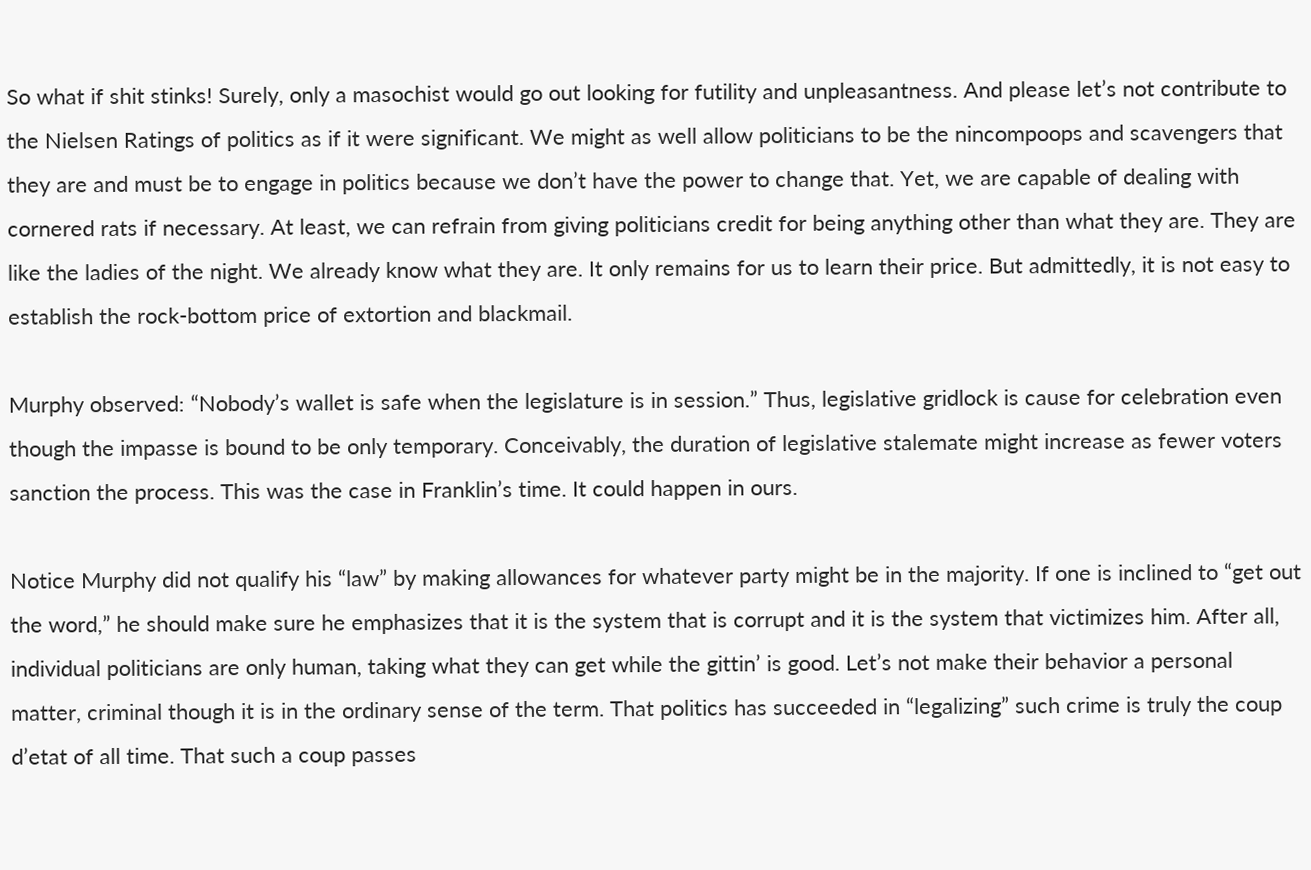So what if shit stinks! Surely, only a masochist would go out looking for futility and unpleasantness. And please let’s not contribute to the Nielsen Ratings of politics as if it were significant. We might as well allow politicians to be the nincompoops and scavengers that they are and must be to engage in politics because we don’t have the power to change that. Yet, we are capable of dealing with cornered rats if necessary. At least, we can refrain from giving politicians credit for being anything other than what they are. They are like the ladies of the night. We already know what they are. It only remains for us to learn their price. But admittedly, it is not easy to establish the rock-bottom price of extortion and blackmail.

Murphy observed: “Nobody’s wallet is safe when the legislature is in session.” Thus, legislative gridlock is cause for celebration even though the impasse is bound to be only temporary. Conceivably, the duration of legislative stalemate might increase as fewer voters sanction the process. This was the case in Franklin’s time. It could happen in ours.

Notice Murphy did not qualify his “law” by making allowances for whatever party might be in the majority. If one is inclined to “get out the word,” he should make sure he emphasizes that it is the system that is corrupt and it is the system that victimizes him. After all, individual politicians are only human, taking what they can get while the gittin’ is good. Let’s not make their behavior a personal matter, criminal though it is in the ordinary sense of the term. That politics has succeeded in “legalizing” such crime is truly the coup d’etat of all time. That such a coup passes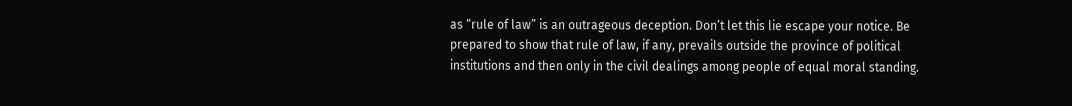as “rule of law” is an outrageous deception. Don’t let this lie escape your notice. Be prepared to show that rule of law, if any, prevails outside the province of political institutions and then only in the civil dealings among people of equal moral standing.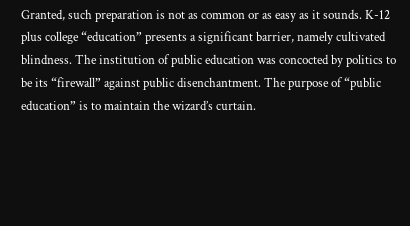Granted, such preparation is not as common or as easy as it sounds. K-12 plus college “education” presents a significant barrier, namely cultivated blindness. The institution of public education was concocted by politics to be its “firewall” against public disenchantment. The purpose of “public education” is to maintain the wizard’s curtain.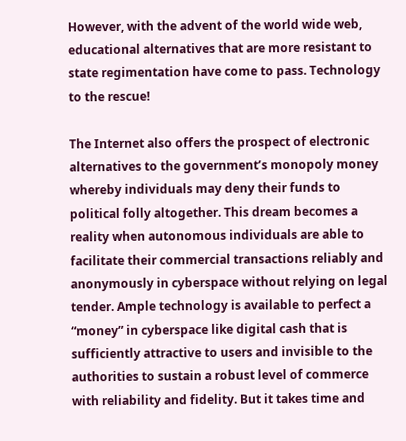However, with the advent of the world wide web, educational alternatives that are more resistant to state regimentation have come to pass. Technology to the rescue!

The Internet also offers the prospect of electronic alternatives to the government’s monopoly money whereby individuals may deny their funds to political folly altogether. This dream becomes a reality when autonomous individuals are able to facilitate their commercial transactions reliably and anonymously in cyberspace without relying on legal tender. Ample technology is available to perfect a “money” in cyberspace like digital cash that is sufficiently attractive to users and invisible to the authorities to sustain a robust level of commerce with reliability and fidelity. But it takes time and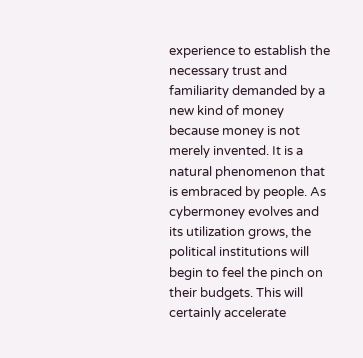experience to establish the necessary trust and familiarity demanded by a new kind of money because money is not merely invented. It is a natural phenomenon that is embraced by people. As cybermoney evolves and its utilization grows, the political institutions will begin to feel the pinch on their budgets. This will certainly accelerate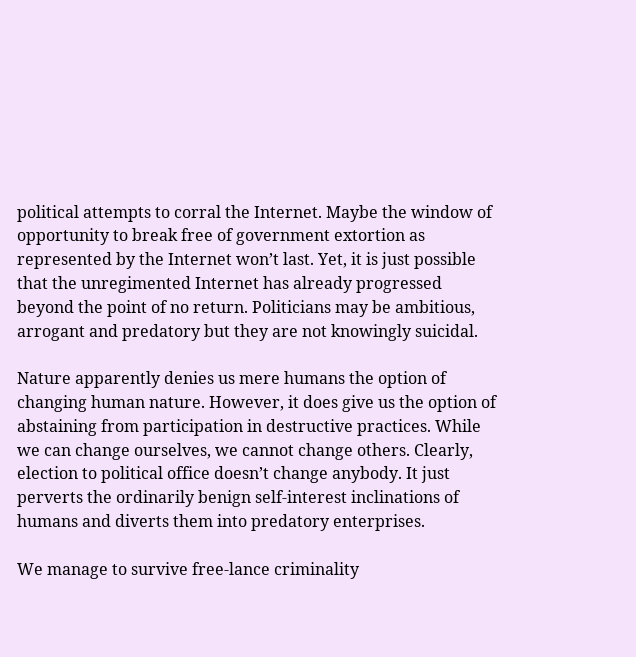political attempts to corral the Internet. Maybe the window of opportunity to break free of government extortion as represented by the Internet won’t last. Yet, it is just possible that the unregimented Internet has already progressed beyond the point of no return. Politicians may be ambitious, arrogant and predatory but they are not knowingly suicidal.

Nature apparently denies us mere humans the option of changing human nature. However, it does give us the option of abstaining from participation in destructive practices. While we can change ourselves, we cannot change others. Clearly, election to political office doesn’t change anybody. It just perverts the ordinarily benign self-interest inclinations of humans and diverts them into predatory enterprises.

We manage to survive free-lance criminality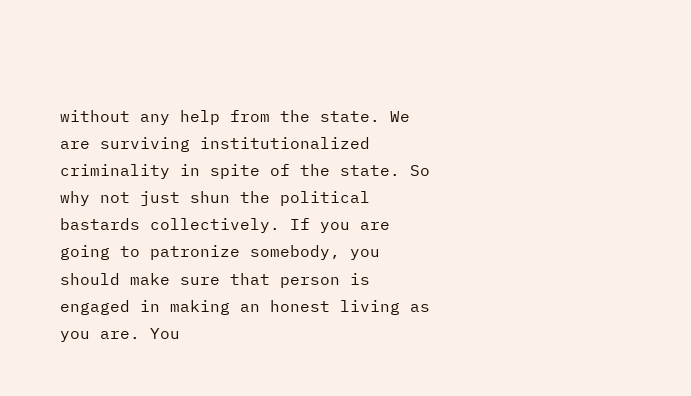without any help from the state. We are surviving institutionalized criminality in spite of the state. So why not just shun the political bastards collectively. If you are going to patronize somebody, you should make sure that person is engaged in making an honest living as you are. You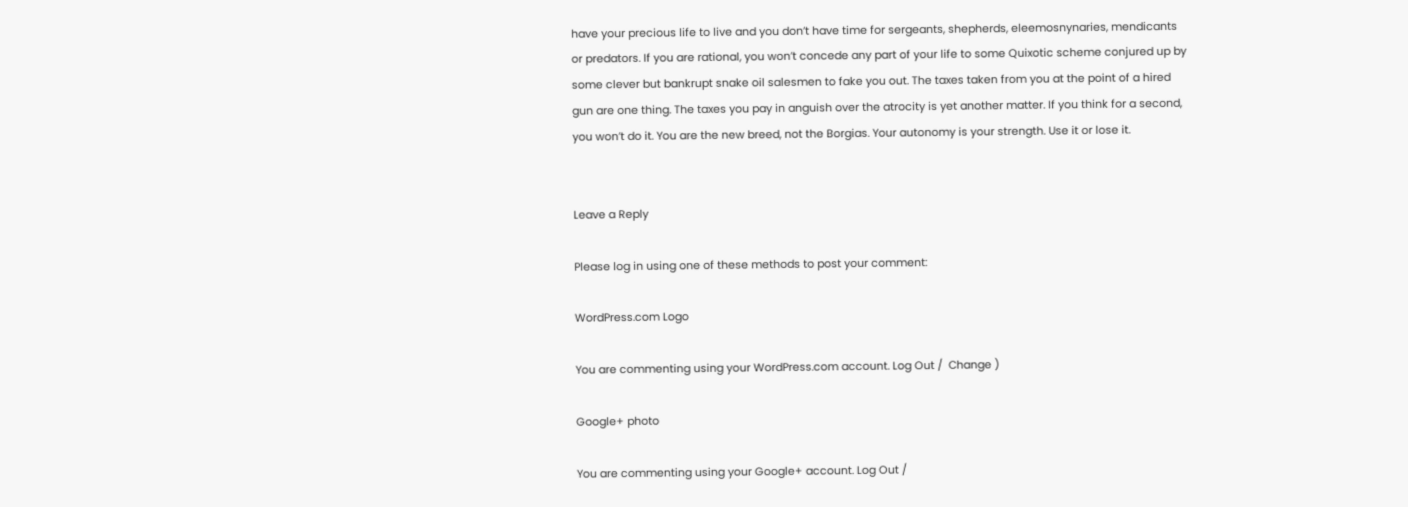have your precious life to live and you don’t have time for sergeants, shepherds, eleemosnynaries, mendicants or predators. If you are rational, you won’t concede any part of your life to some Quixotic scheme conjured up by some clever but bankrupt snake oil salesmen to fake you out. The taxes taken from you at the point of a hired gun are one thing. The taxes you pay in anguish over the atrocity is yet another matter. If you think for a second, you won’t do it. You are the new breed, not the Borgias. Your autonomy is your strength. Use it or lose it.


Leave a Reply

Please log in using one of these methods to post your comment:

WordPress.com Logo

You are commenting using your WordPress.com account. Log Out /  Change )

Google+ photo

You are commenting using your Google+ account. Log Out /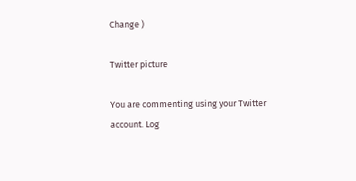Change )

Twitter picture

You are commenting using your Twitter account. Log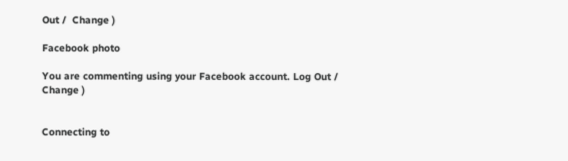Out /  Change )

Facebook photo

You are commenting using your Facebook account. Log Out /  Change )


Connecting to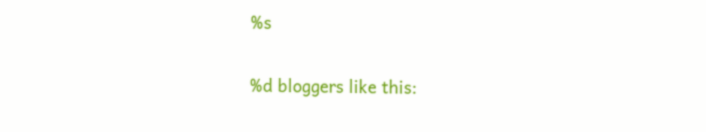%s

%d bloggers like this: